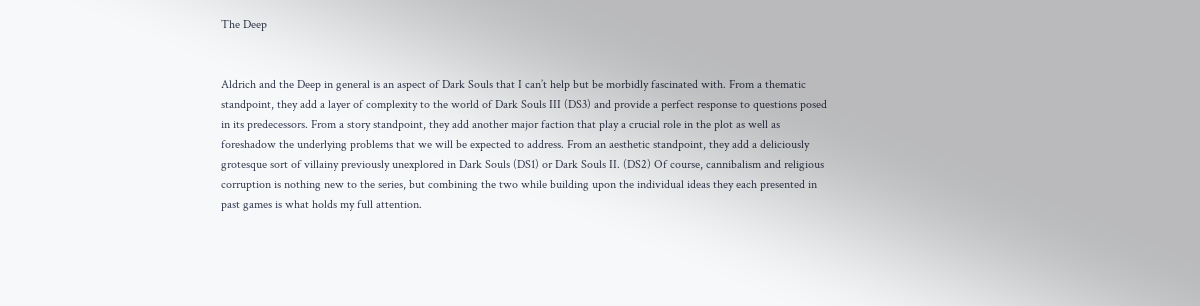The Deep


Aldrich and the Deep in general is an aspect of Dark Souls that I can’t help but be morbidly fascinated with. From a thematic standpoint, they add a layer of complexity to the world of Dark Souls III (DS3) and provide a perfect response to questions posed in its predecessors. From a story standpoint, they add another major faction that play a crucial role in the plot as well as foreshadow the underlying problems that we will be expected to address. From an aesthetic standpoint, they add a deliciously grotesque sort of villainy previously unexplored in Dark Souls (DS1) or Dark Souls II. (DS2) Of course, cannibalism and religious corruption is nothing new to the series, but combining the two while building upon the individual ideas they each presented in past games is what holds my full attention.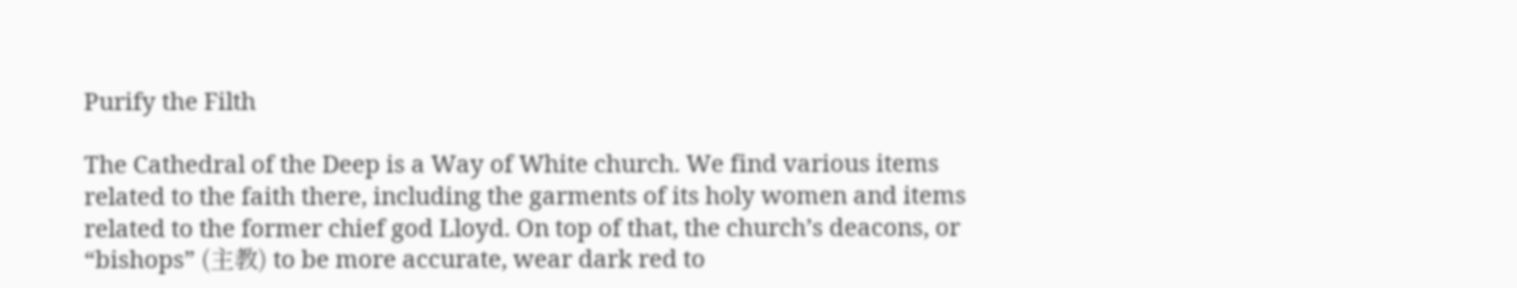Purify the Filth

The Cathedral of the Deep is a Way of White church. We find various items related to the faith there, including the garments of its holy women and items related to the former chief god Lloyd. On top of that, the church’s deacons, or “bishops” (主教) to be more accurate, wear dark red to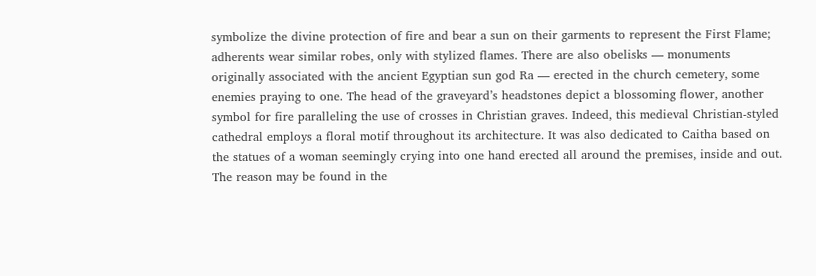symbolize the divine protection of fire and bear a sun on their garments to represent the First Flame; adherents wear similar robes, only with stylized flames. There are also obelisks — monuments originally associated with the ancient Egyptian sun god Ra — erected in the church cemetery, some enemies praying to one. The head of the graveyard’s headstones depict a blossoming flower, another symbol for fire paralleling the use of crosses in Christian graves. Indeed, this medieval Christian-styled cathedral employs a floral motif throughout its architecture. It was also dedicated to Caitha based on the statues of a woman seemingly crying into one hand erected all around the premises, inside and out. The reason may be found in the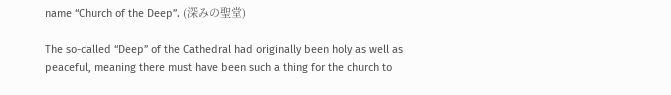name “Church of the Deep”. (深みの聖堂)

The so-called “Deep” of the Cathedral had originally been holy as well as peaceful, meaning there must have been such a thing for the church to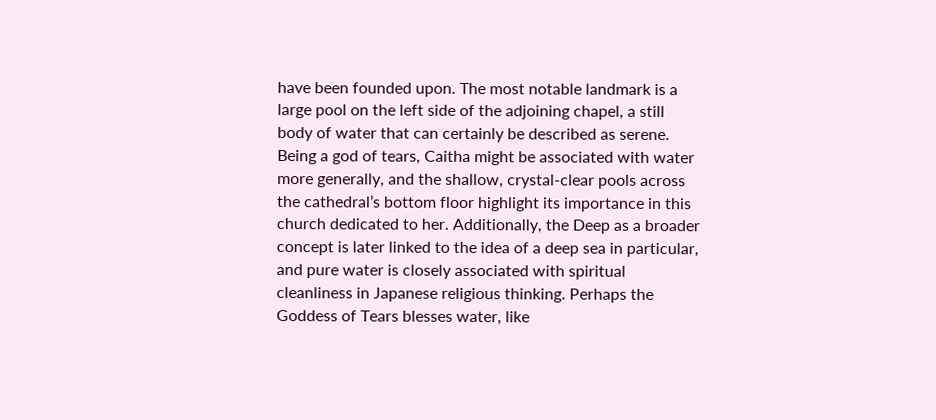have been founded upon. The most notable landmark is a large pool on the left side of the adjoining chapel, a still body of water that can certainly be described as serene. Being a god of tears, Caitha might be associated with water more generally, and the shallow, crystal-clear pools across the cathedral’s bottom floor highlight its importance in this church dedicated to her. Additionally, the Deep as a broader concept is later linked to the idea of a deep sea in particular, and pure water is closely associated with spiritual cleanliness in Japanese religious thinking. Perhaps the Goddess of Tears blesses water, like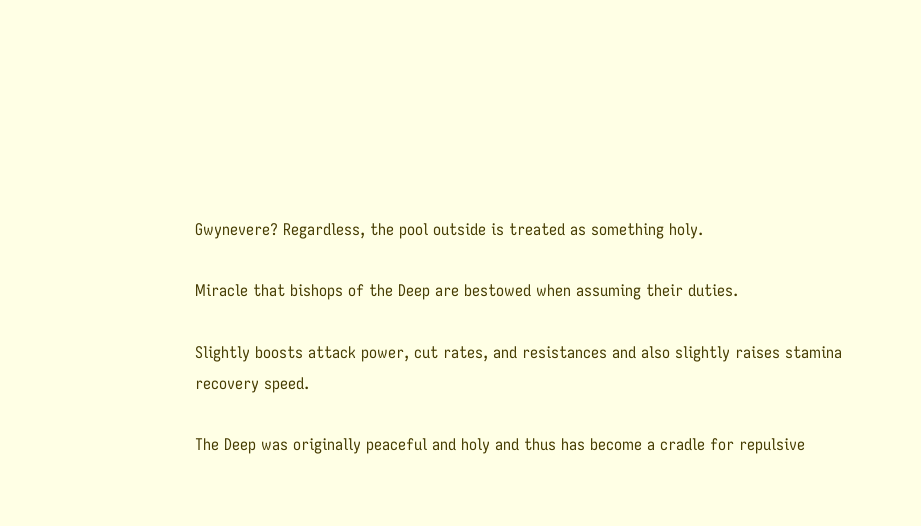Gwynevere? Regardless, the pool outside is treated as something holy.

Miracle that bishops of the Deep are bestowed when assuming their duties.

Slightly boosts attack power, cut rates, and resistances and also slightly raises stamina recovery speed.

The Deep was originally peaceful and holy and thus has become a cradle for repulsive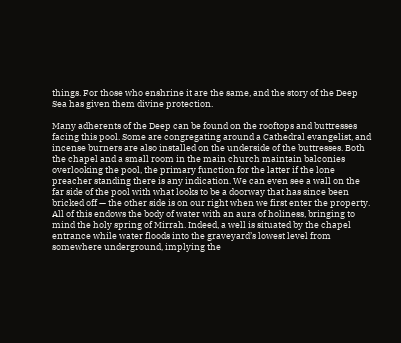things. For those who enshrine it are the same, and the story of the Deep Sea has given them divine protection.

Many adherents of the Deep can be found on the rooftops and buttresses facing this pool. Some are congregating around a Cathedral evangelist, and incense burners are also installed on the underside of the buttresses. Both the chapel and a small room in the main church maintain balconies overlooking the pool, the primary function for the latter if the lone preacher standing there is any indication. We can even see a wall on the far side of the pool with what looks to be a doorway that has since been bricked off — the other side is on our right when we first enter the property. All of this endows the body of water with an aura of holiness, bringing to mind the holy spring of Mirrah. Indeed, a well is situated by the chapel entrance while water floods into the graveyard’s lowest level from somewhere underground, implying the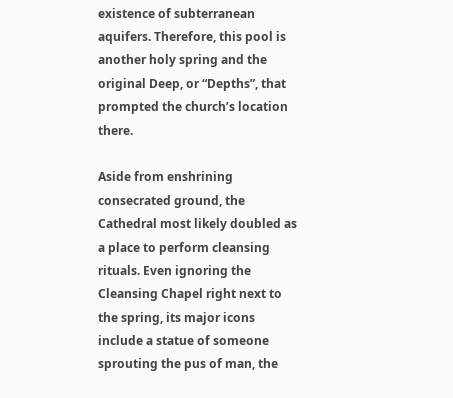existence of subterranean aquifers. Therefore, this pool is another holy spring and the original Deep, or “Depths”, that prompted the church’s location there.

Aside from enshrining consecrated ground, the Cathedral most likely doubled as a place to perform cleansing rituals. Even ignoring the Cleansing Chapel right next to the spring, its major icons include a statue of someone sprouting the pus of man, the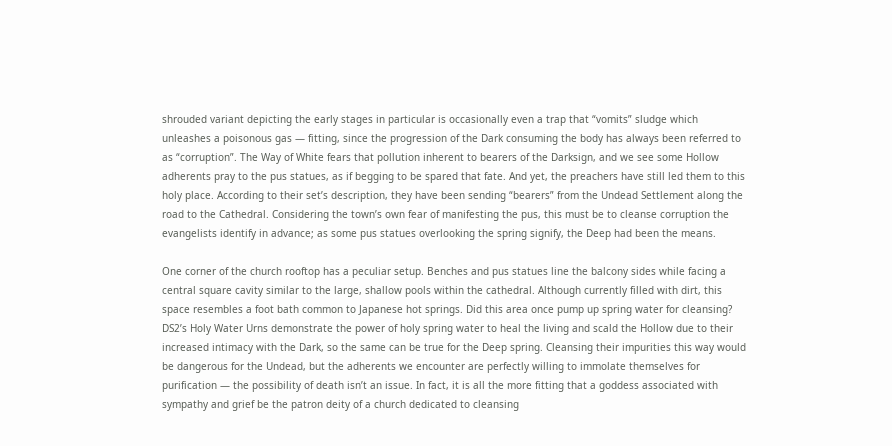shrouded variant depicting the early stages in particular is occasionally even a trap that “vomits” sludge which unleashes a poisonous gas — fitting, since the progression of the Dark consuming the body has always been referred to as “corruption”. The Way of White fears that pollution inherent to bearers of the Darksign, and we see some Hollow adherents pray to the pus statues, as if begging to be spared that fate. And yet, the preachers have still led them to this holy place. According to their set’s description, they have been sending “bearers” from the Undead Settlement along the road to the Cathedral. Considering the town’s own fear of manifesting the pus, this must be to cleanse corruption the evangelists identify in advance; as some pus statues overlooking the spring signify, the Deep had been the means.

One corner of the church rooftop has a peculiar setup. Benches and pus statues line the balcony sides while facing a central square cavity similar to the large, shallow pools within the cathedral. Although currently filled with dirt, this space resembles a foot bath common to Japanese hot springs. Did this area once pump up spring water for cleansing? DS2’s Holy Water Urns demonstrate the power of holy spring water to heal the living and scald the Hollow due to their increased intimacy with the Dark, so the same can be true for the Deep spring. Cleansing their impurities this way would be dangerous for the Undead, but the adherents we encounter are perfectly willing to immolate themselves for purification — the possibility of death isn’t an issue. In fact, it is all the more fitting that a goddess associated with sympathy and grief be the patron deity of a church dedicated to cleansing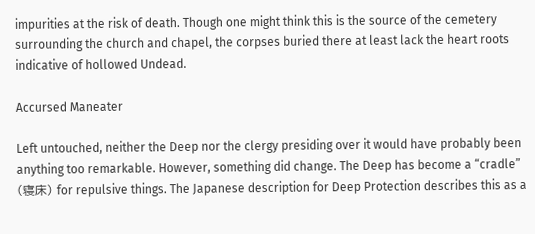impurities at the risk of death. Though one might think this is the source of the cemetery surrounding the church and chapel, the corpses buried there at least lack the heart roots indicative of hollowed Undead.

Accursed Maneater

Left untouched, neither the Deep nor the clergy presiding over it would have probably been anything too remarkable. However, something did change. The Deep has become a “cradle” (寝床) for repulsive things. The Japanese description for Deep Protection describes this as a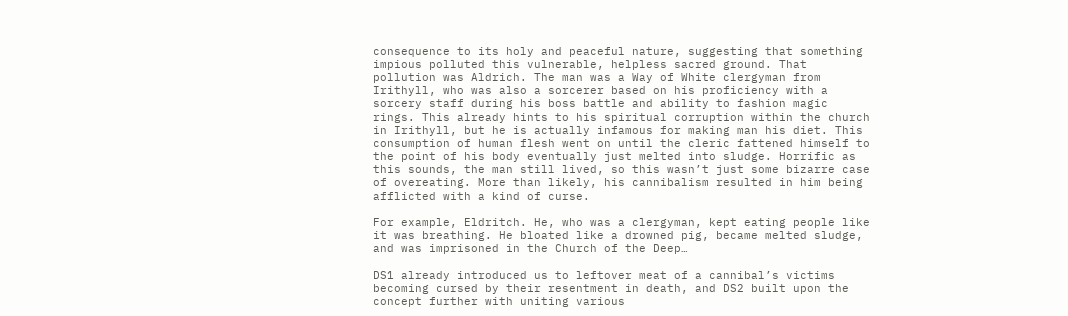consequence to its holy and peaceful nature, suggesting that something impious polluted this vulnerable, helpless sacred ground. That pollution was Aldrich. The man was a Way of White clergyman from Irithyll, who was also a sorcerer based on his proficiency with a sorcery staff during his boss battle and ability to fashion magic rings. This already hints to his spiritual corruption within the church in Irithyll, but he is actually infamous for making man his diet. This consumption of human flesh went on until the cleric fattened himself to the point of his body eventually just melted into sludge. Horrific as this sounds, the man still lived, so this wasn’t just some bizarre case of overeating. More than likely, his cannibalism resulted in him being afflicted with a kind of curse.

For example, Eldritch. He, who was a clergyman, kept eating people like it was breathing. He bloated like a drowned pig, became melted sludge, and was imprisoned in the Church of the Deep…

DS1 already introduced us to leftover meat of a cannibal’s victims becoming cursed by their resentment in death, and DS2 built upon the concept further with uniting various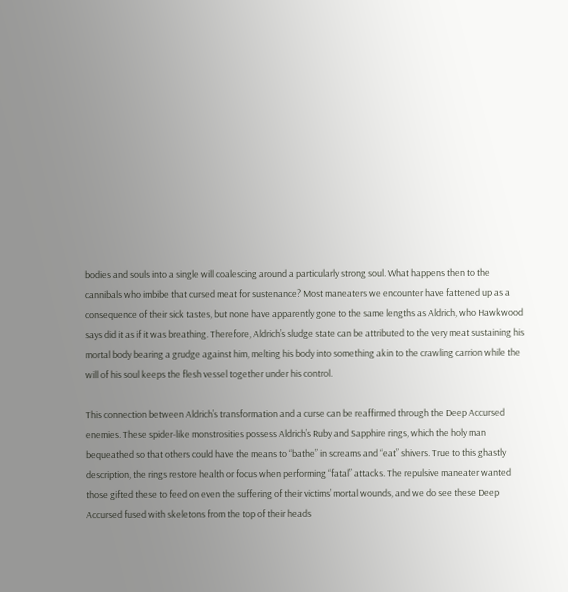bodies and souls into a single will coalescing around a particularly strong soul. What happens then to the cannibals who imbibe that cursed meat for sustenance? Most maneaters we encounter have fattened up as a consequence of their sick tastes, but none have apparently gone to the same lengths as Aldrich, who Hawkwood says did it as if it was breathing. Therefore, Aldrich’s sludge state can be attributed to the very meat sustaining his mortal body bearing a grudge against him, melting his body into something akin to the crawling carrion while the will of his soul keeps the flesh vessel together under his control.

This connection between Aldrich’s transformation and a curse can be reaffirmed through the Deep Accursed enemies. These spider-like monstrosities possess Aldrich’s Ruby and Sapphire rings, which the holy man bequeathed so that others could have the means to “bathe” in screams and “eat” shivers. True to this ghastly description, the rings restore health or focus when performing “fatal” attacks. The repulsive maneater wanted those gifted these to feed on even the suffering of their victims’ mortal wounds, and we do see these Deep Accursed fused with skeletons from the top of their heads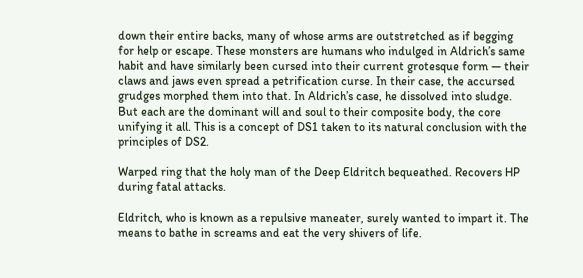down their entire backs, many of whose arms are outstretched as if begging for help or escape. These monsters are humans who indulged in Aldrich’s same habit and have similarly been cursed into their current grotesque form — their claws and jaws even spread a petrification curse. In their case, the accursed grudges morphed them into that. In Aldrich’s case, he dissolved into sludge. But each are the dominant will and soul to their composite body, the core unifying it all. This is a concept of DS1 taken to its natural conclusion with the principles of DS2.

Warped ring that the holy man of the Deep Eldritch bequeathed. Recovers HP during fatal attacks.

Eldritch, who is known as a repulsive maneater, surely wanted to impart it. The means to bathe in screams and eat the very shivers of life.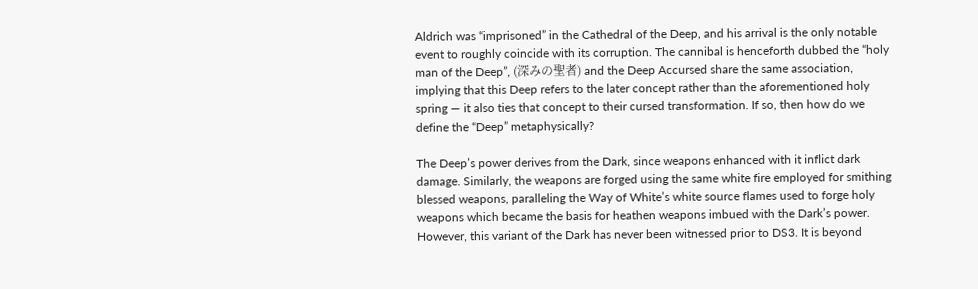Aldrich was “imprisoned” in the Cathedral of the Deep, and his arrival is the only notable event to roughly coincide with its corruption. The cannibal is henceforth dubbed the “holy man of the Deep”, (深みの聖者) and the Deep Accursed share the same association, implying that this Deep refers to the later concept rather than the aforementioned holy spring — it also ties that concept to their cursed transformation. If so, then how do we define the “Deep” metaphysically?

The Deep’s power derives from the Dark, since weapons enhanced with it inflict dark damage. Similarly, the weapons are forged using the same white fire employed for smithing blessed weapons, paralleling the Way of White’s white source flames used to forge holy weapons which became the basis for heathen weapons imbued with the Dark’s power. However, this variant of the Dark has never been witnessed prior to DS3. It is beyond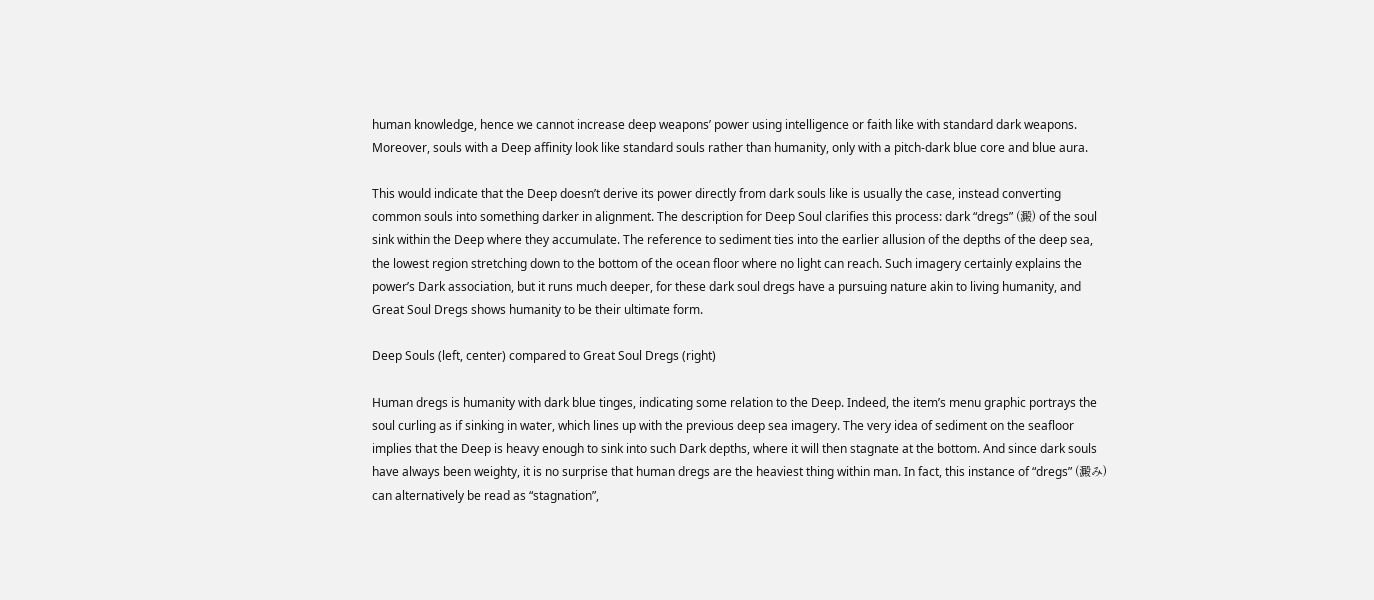human knowledge, hence we cannot increase deep weapons’ power using intelligence or faith like with standard dark weapons. Moreover, souls with a Deep affinity look like standard souls rather than humanity, only with a pitch-dark blue core and blue aura.

This would indicate that the Deep doesn’t derive its power directly from dark souls like is usually the case, instead converting common souls into something darker in alignment. The description for Deep Soul clarifies this process: dark “dregs” (澱) of the soul sink within the Deep where they accumulate. The reference to sediment ties into the earlier allusion of the depths of the deep sea, the lowest region stretching down to the bottom of the ocean floor where no light can reach. Such imagery certainly explains the power’s Dark association, but it runs much deeper, for these dark soul dregs have a pursuing nature akin to living humanity, and Great Soul Dregs shows humanity to be their ultimate form.

Deep Souls (left, center) compared to Great Soul Dregs (right)

Human dregs is humanity with dark blue tinges, indicating some relation to the Deep. Indeed, the item’s menu graphic portrays the soul curling as if sinking in water, which lines up with the previous deep sea imagery. The very idea of sediment on the seafloor implies that the Deep is heavy enough to sink into such Dark depths, where it will then stagnate at the bottom. And since dark souls have always been weighty, it is no surprise that human dregs are the heaviest thing within man. In fact, this instance of “dregs” (澱み) can alternatively be read as “stagnation”,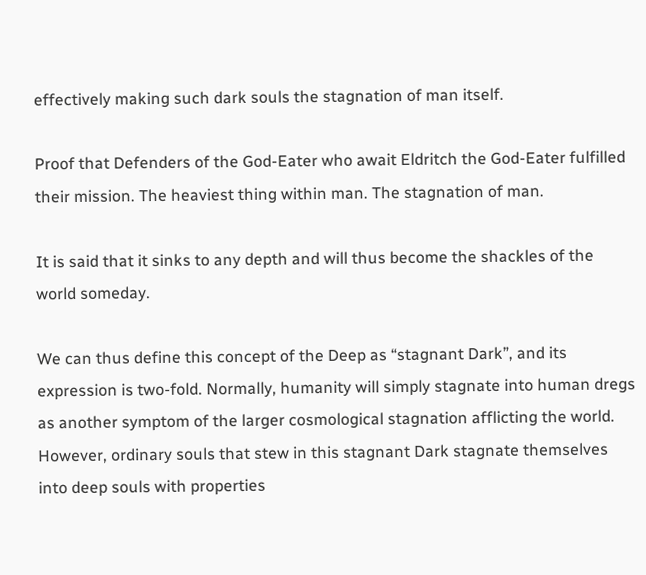effectively making such dark souls the stagnation of man itself.

Proof that Defenders of the God-Eater who await Eldritch the God-Eater fulfilled their mission. The heaviest thing within man. The stagnation of man.

It is said that it sinks to any depth and will thus become the shackles of the world someday.

We can thus define this concept of the Deep as “stagnant Dark”, and its expression is two-fold. Normally, humanity will simply stagnate into human dregs as another symptom of the larger cosmological stagnation afflicting the world. However, ordinary souls that stew in this stagnant Dark stagnate themselves into deep souls with properties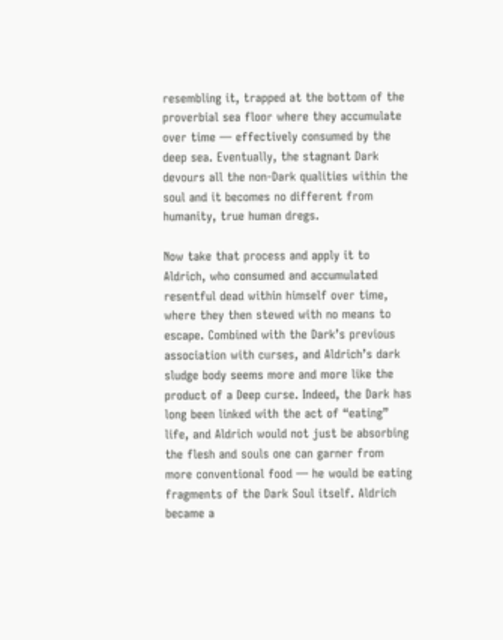resembling it, trapped at the bottom of the proverbial sea floor where they accumulate over time — effectively consumed by the deep sea. Eventually, the stagnant Dark devours all the non-Dark qualities within the soul and it becomes no different from humanity, true human dregs.

Now take that process and apply it to Aldrich, who consumed and accumulated resentful dead within himself over time, where they then stewed with no means to escape. Combined with the Dark’s previous association with curses, and Aldrich’s dark sludge body seems more and more like the product of a Deep curse. Indeed, the Dark has long been linked with the act of “eating” life, and Aldrich would not just be absorbing the flesh and souls one can garner from more conventional food — he would be eating fragments of the Dark Soul itself. Aldrich became a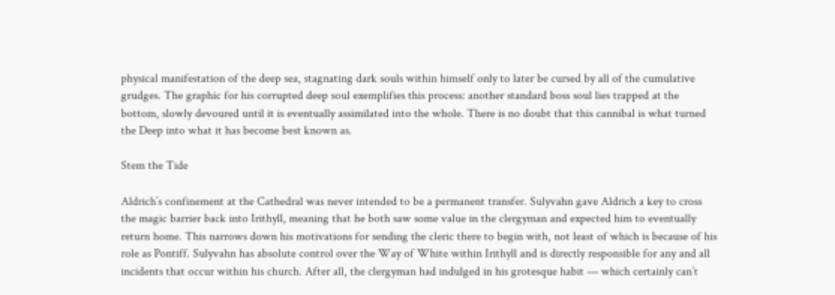physical manifestation of the deep sea, stagnating dark souls within himself only to later be cursed by all of the cumulative grudges. The graphic for his corrupted deep soul exemplifies this process: another standard boss soul lies trapped at the bottom, slowly devoured until it is eventually assimilated into the whole. There is no doubt that this cannibal is what turned the Deep into what it has become best known as.

Stem the Tide

Aldrich’s confinement at the Cathedral was never intended to be a permanent transfer. Sulyvahn gave Aldrich a key to cross the magic barrier back into Irithyll, meaning that he both saw some value in the clergyman and expected him to eventually return home. This narrows down his motivations for sending the cleric there to begin with, not least of which is because of his role as Pontiff. Sulyvahn has absolute control over the Way of White within Irithyll and is directly responsible for any and all incidents that occur within his church. After all, the clergyman had indulged in his grotesque habit — which certainly can’t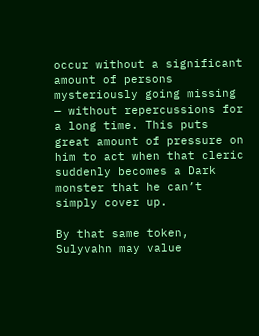occur without a significant amount of persons mysteriously going missing — without repercussions for a long time. This puts great amount of pressure on him to act when that cleric suddenly becomes a Dark monster that he can’t simply cover up.

By that same token, Sulyvahn may value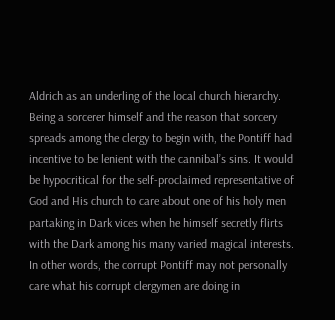Aldrich as an underling of the local church hierarchy. Being a sorcerer himself and the reason that sorcery spreads among the clergy to begin with, the Pontiff had incentive to be lenient with the cannibal’s sins. It would be hypocritical for the self-proclaimed representative of God and His church to care about one of his holy men partaking in Dark vices when he himself secretly flirts with the Dark among his many varied magical interests. In other words, the corrupt Pontiff may not personally care what his corrupt clergymen are doing in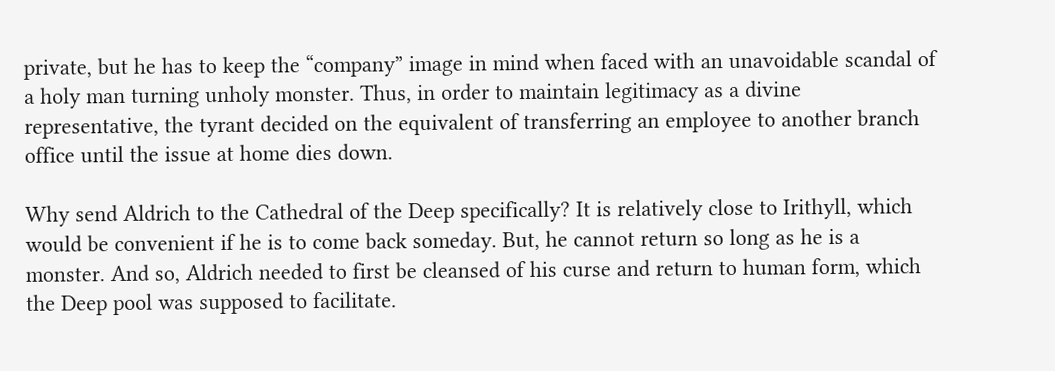private, but he has to keep the “company” image in mind when faced with an unavoidable scandal of a holy man turning unholy monster. Thus, in order to maintain legitimacy as a divine representative, the tyrant decided on the equivalent of transferring an employee to another branch office until the issue at home dies down.

Why send Aldrich to the Cathedral of the Deep specifically? It is relatively close to Irithyll, which would be convenient if he is to come back someday. But, he cannot return so long as he is a monster. And so, Aldrich needed to first be cleansed of his curse and return to human form, which the Deep pool was supposed to facilitate.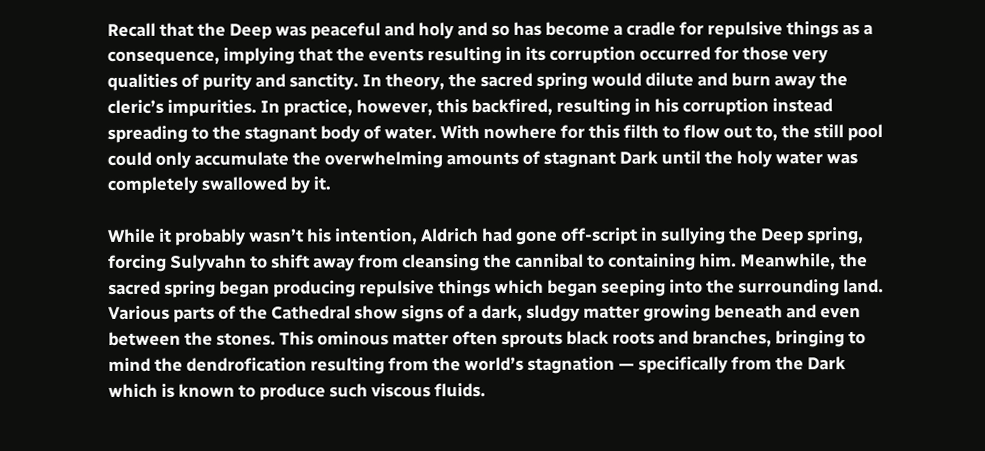Recall that the Deep was peaceful and holy and so has become a cradle for repulsive things as a consequence, implying that the events resulting in its corruption occurred for those very qualities of purity and sanctity. In theory, the sacred spring would dilute and burn away the cleric’s impurities. In practice, however, this backfired, resulting in his corruption instead spreading to the stagnant body of water. With nowhere for this filth to flow out to, the still pool could only accumulate the overwhelming amounts of stagnant Dark until the holy water was completely swallowed by it.

While it probably wasn’t his intention, Aldrich had gone off-script in sullying the Deep spring, forcing Sulyvahn to shift away from cleansing the cannibal to containing him. Meanwhile, the sacred spring began producing repulsive things which began seeping into the surrounding land. Various parts of the Cathedral show signs of a dark, sludgy matter growing beneath and even between the stones. This ominous matter often sprouts black roots and branches, bringing to mind the dendrofication resulting from the world’s stagnation — specifically from the Dark which is known to produce such viscous fluids.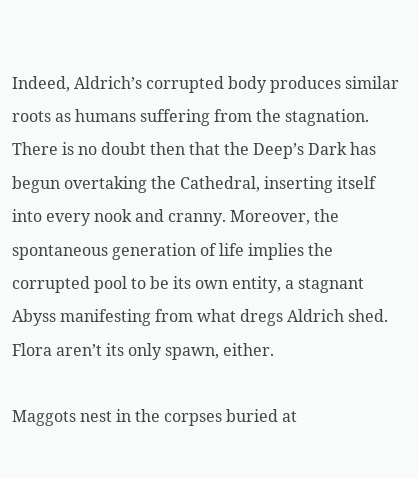Indeed, Aldrich’s corrupted body produces similar roots as humans suffering from the stagnation. There is no doubt then that the Deep’s Dark has begun overtaking the Cathedral, inserting itself into every nook and cranny. Moreover, the spontaneous generation of life implies the corrupted pool to be its own entity, a stagnant Abyss manifesting from what dregs Aldrich shed. Flora aren’t its only spawn, either.

Maggots nest in the corpses buried at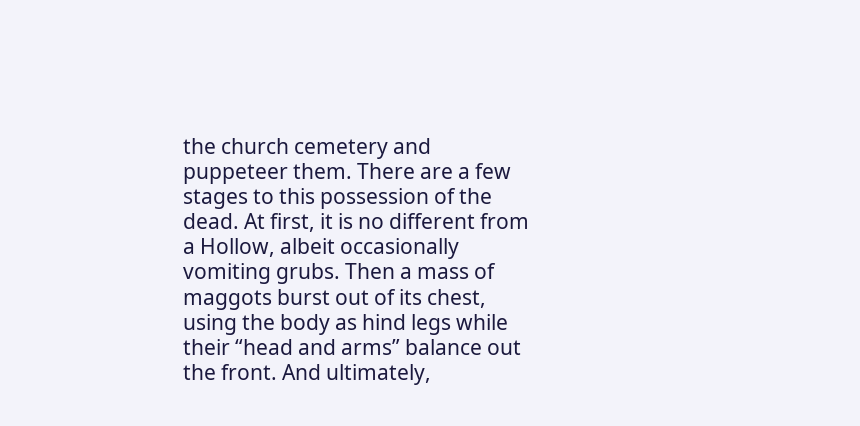the church cemetery and puppeteer them. There are a few stages to this possession of the dead. At first, it is no different from a Hollow, albeit occasionally vomiting grubs. Then a mass of maggots burst out of its chest, using the body as hind legs while their “head and arms” balance out the front. And ultimately,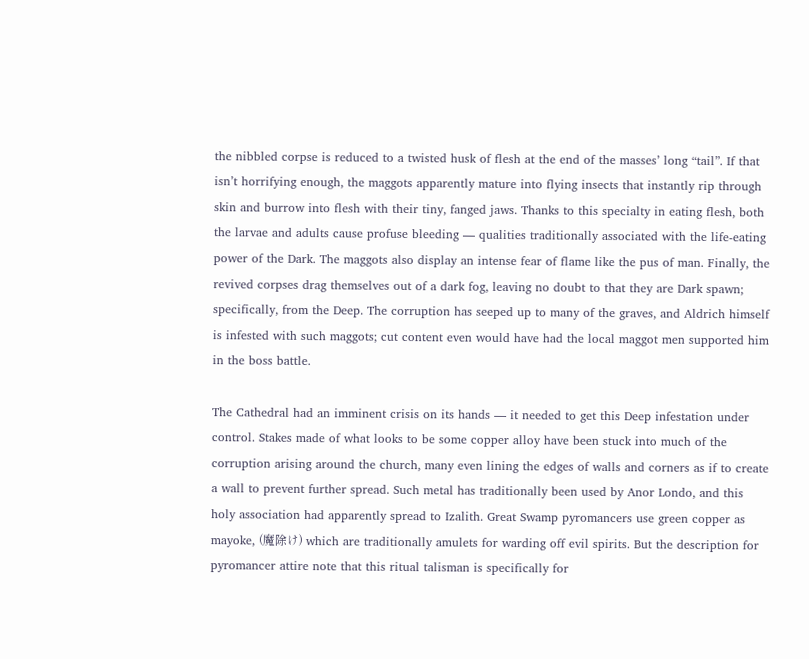the nibbled corpse is reduced to a twisted husk of flesh at the end of the masses’ long “tail”. If that isn’t horrifying enough, the maggots apparently mature into flying insects that instantly rip through skin and burrow into flesh with their tiny, fanged jaws. Thanks to this specialty in eating flesh, both the larvae and adults cause profuse bleeding — qualities traditionally associated with the life-eating power of the Dark. The maggots also display an intense fear of flame like the pus of man. Finally, the revived corpses drag themselves out of a dark fog, leaving no doubt to that they are Dark spawn; specifically, from the Deep. The corruption has seeped up to many of the graves, and Aldrich himself is infested with such maggots; cut content even would have had the local maggot men supported him in the boss battle.

The Cathedral had an imminent crisis on its hands — it needed to get this Deep infestation under control. Stakes made of what looks to be some copper alloy have been stuck into much of the corruption arising around the church, many even lining the edges of walls and corners as if to create a wall to prevent further spread. Such metal has traditionally been used by Anor Londo, and this holy association had apparently spread to Izalith. Great Swamp pyromancers use green copper as mayoke, (魔除け) which are traditionally amulets for warding off evil spirits. But the description for pyromancer attire note that this ritual talisman is specifically for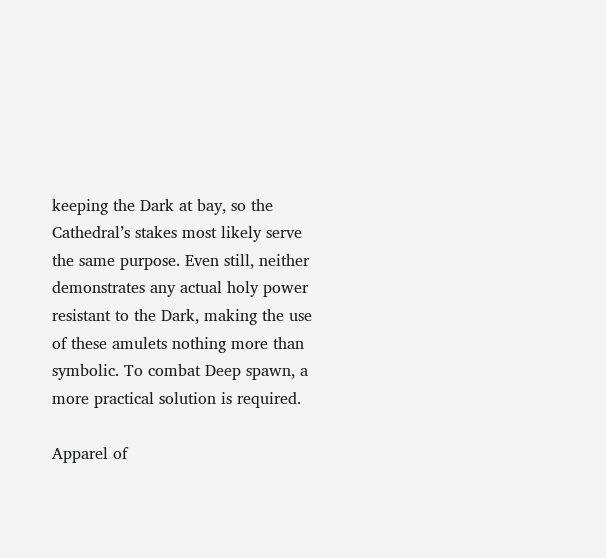keeping the Dark at bay, so the Cathedral’s stakes most likely serve the same purpose. Even still, neither demonstrates any actual holy power resistant to the Dark, making the use of these amulets nothing more than symbolic. To combat Deep spawn, a more practical solution is required.

Apparel of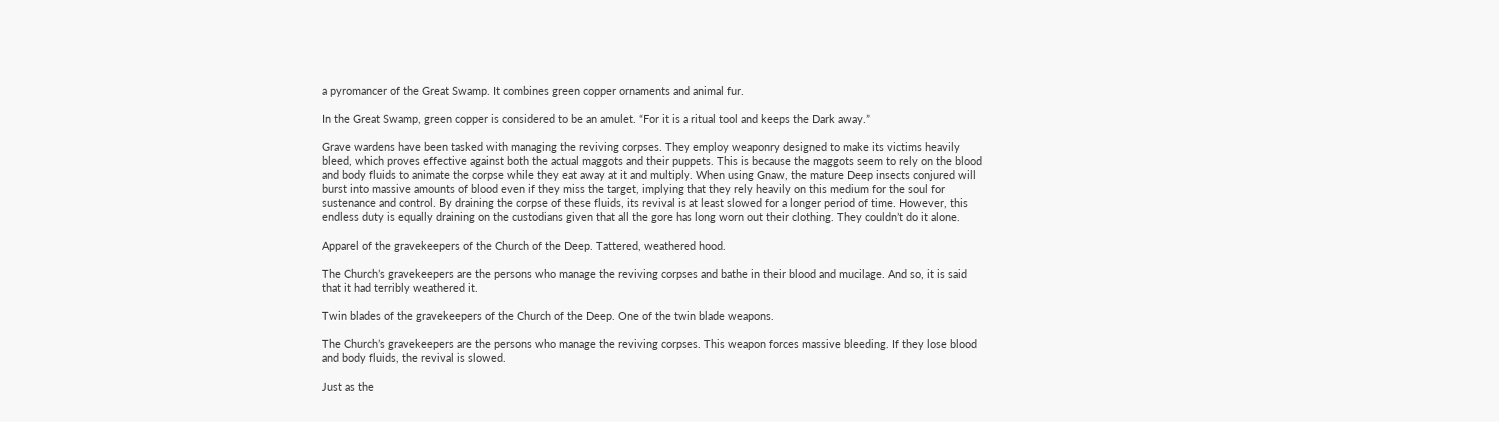a pyromancer of the Great Swamp. It combines green copper ornaments and animal fur.

In the Great Swamp, green copper is considered to be an amulet. “For it is a ritual tool and keeps the Dark away.”

Grave wardens have been tasked with managing the reviving corpses. They employ weaponry designed to make its victims heavily bleed, which proves effective against both the actual maggots and their puppets. This is because the maggots seem to rely on the blood and body fluids to animate the corpse while they eat away at it and multiply. When using Gnaw, the mature Deep insects conjured will burst into massive amounts of blood even if they miss the target, implying that they rely heavily on this medium for the soul for sustenance and control. By draining the corpse of these fluids, its revival is at least slowed for a longer period of time. However, this endless duty is equally draining on the custodians given that all the gore has long worn out their clothing. They couldn’t do it alone.

Apparel of the gravekeepers of the Church of the Deep. Tattered, weathered hood.

The Church’s gravekeepers are the persons who manage the reviving corpses and bathe in their blood and mucilage. And so, it is said that it had terribly weathered it.

Twin blades of the gravekeepers of the Church of the Deep. One of the twin blade weapons.

The Church’s gravekeepers are the persons who manage the reviving corpses. This weapon forces massive bleeding. If they lose blood and body fluids, the revival is slowed.

Just as the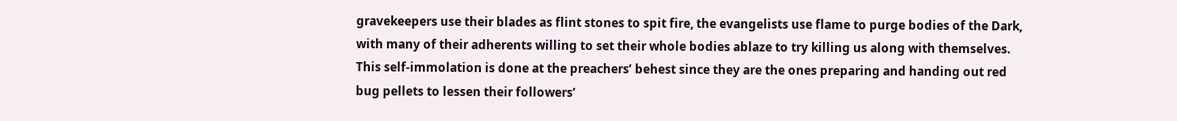gravekeepers use their blades as flint stones to spit fire, the evangelists use flame to purge bodies of the Dark, with many of their adherents willing to set their whole bodies ablaze to try killing us along with themselves. This self-immolation is done at the preachers’ behest since they are the ones preparing and handing out red bug pellets to lessen their followers’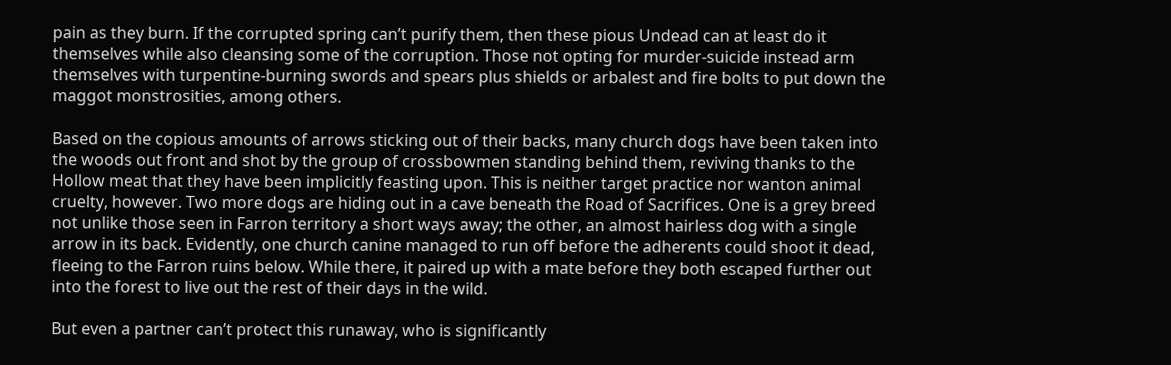pain as they burn. If the corrupted spring can’t purify them, then these pious Undead can at least do it themselves while also cleansing some of the corruption. Those not opting for murder-suicide instead arm themselves with turpentine-burning swords and spears plus shields or arbalest and fire bolts to put down the maggot monstrosities, among others.

Based on the copious amounts of arrows sticking out of their backs, many church dogs have been taken into the woods out front and shot by the group of crossbowmen standing behind them, reviving thanks to the Hollow meat that they have been implicitly feasting upon. This is neither target practice nor wanton animal cruelty, however. Two more dogs are hiding out in a cave beneath the Road of Sacrifices. One is a grey breed not unlike those seen in Farron territory a short ways away; the other, an almost hairless dog with a single arrow in its back. Evidently, one church canine managed to run off before the adherents could shoot it dead, fleeing to the Farron ruins below. While there, it paired up with a mate before they both escaped further out into the forest to live out the rest of their days in the wild.

But even a partner can’t protect this runaway, who is significantly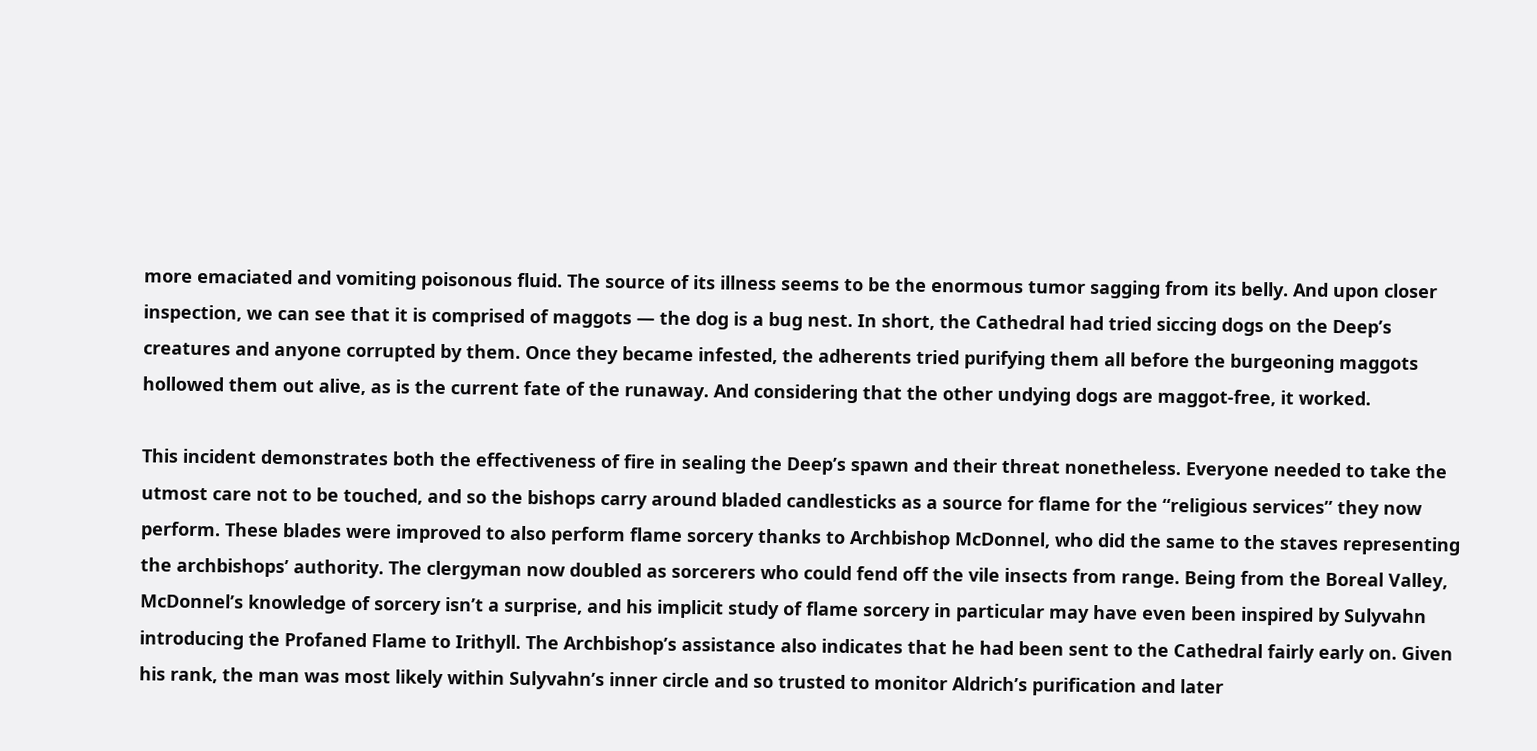more emaciated and vomiting poisonous fluid. The source of its illness seems to be the enormous tumor sagging from its belly. And upon closer inspection, we can see that it is comprised of maggots — the dog is a bug nest. In short, the Cathedral had tried siccing dogs on the Deep’s creatures and anyone corrupted by them. Once they became infested, the adherents tried purifying them all before the burgeoning maggots hollowed them out alive, as is the current fate of the runaway. And considering that the other undying dogs are maggot-free, it worked.

This incident demonstrates both the effectiveness of fire in sealing the Deep’s spawn and their threat nonetheless. Everyone needed to take the utmost care not to be touched, and so the bishops carry around bladed candlesticks as a source for flame for the “religious services” they now perform. These blades were improved to also perform flame sorcery thanks to Archbishop McDonnel, who did the same to the staves representing the archbishops’ authority. The clergyman now doubled as sorcerers who could fend off the vile insects from range. Being from the Boreal Valley, McDonnel’s knowledge of sorcery isn’t a surprise, and his implicit study of flame sorcery in particular may have even been inspired by Sulyvahn introducing the Profaned Flame to Irithyll. The Archbishop’s assistance also indicates that he had been sent to the Cathedral fairly early on. Given his rank, the man was most likely within Sulyvahn’s inner circle and so trusted to monitor Aldrich’s purification and later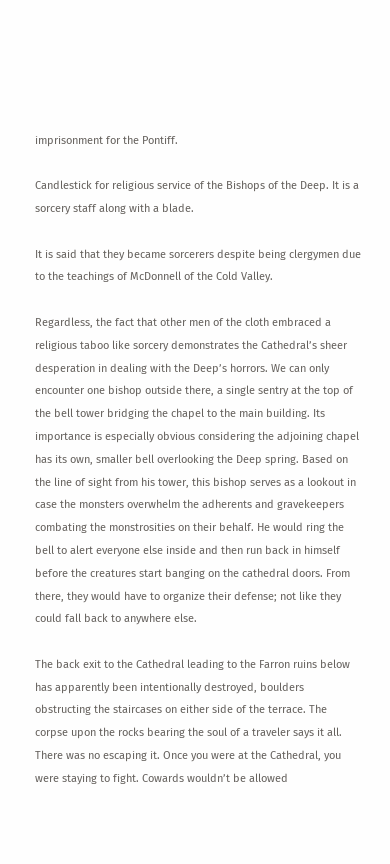imprisonment for the Pontiff.

Candlestick for religious service of the Bishops of the Deep. It is a sorcery staff along with a blade.

It is said that they became sorcerers despite being clergymen due to the teachings of McDonnell of the Cold Valley.

Regardless, the fact that other men of the cloth embraced a religious taboo like sorcery demonstrates the Cathedral’s sheer desperation in dealing with the Deep’s horrors. We can only encounter one bishop outside there, a single sentry at the top of the bell tower bridging the chapel to the main building. Its importance is especially obvious considering the adjoining chapel has its own, smaller bell overlooking the Deep spring. Based on the line of sight from his tower, this bishop serves as a lookout in case the monsters overwhelm the adherents and gravekeepers combating the monstrosities on their behalf. He would ring the bell to alert everyone else inside and then run back in himself before the creatures start banging on the cathedral doors. From there, they would have to organize their defense; not like they could fall back to anywhere else.

The back exit to the Cathedral leading to the Farron ruins below has apparently been intentionally destroyed, boulders obstructing the staircases on either side of the terrace. The corpse upon the rocks bearing the soul of a traveler says it all. There was no escaping it. Once you were at the Cathedral, you were staying to fight. Cowards wouldn’t be allowed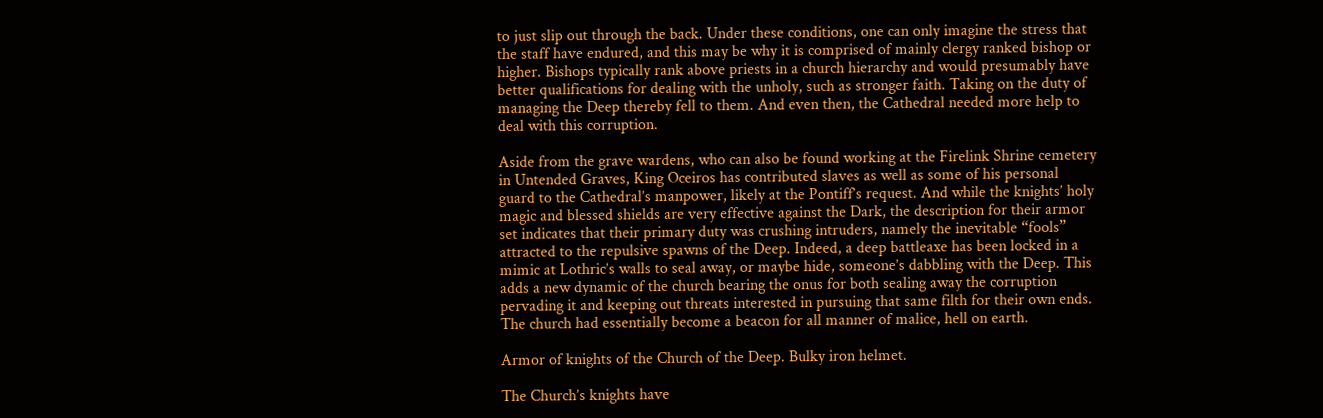to just slip out through the back. Under these conditions, one can only imagine the stress that the staff have endured, and this may be why it is comprised of mainly clergy ranked bishop or higher. Bishops typically rank above priests in a church hierarchy and would presumably have better qualifications for dealing with the unholy, such as stronger faith. Taking on the duty of managing the Deep thereby fell to them. And even then, the Cathedral needed more help to deal with this corruption.

Aside from the grave wardens, who can also be found working at the Firelink Shrine cemetery in Untended Graves, King Oceiros has contributed slaves as well as some of his personal guard to the Cathedral’s manpower, likely at the Pontiff’s request. And while the knights’ holy magic and blessed shields are very effective against the Dark, the description for their armor set indicates that their primary duty was crushing intruders, namely the inevitable “fools” attracted to the repulsive spawns of the Deep. Indeed, a deep battleaxe has been locked in a mimic at Lothric’s walls to seal away, or maybe hide, someone’s dabbling with the Deep. This adds a new dynamic of the church bearing the onus for both sealing away the corruption pervading it and keeping out threats interested in pursuing that same filth for their own ends. The church had essentially become a beacon for all manner of malice, hell on earth.

Armor of knights of the Church of the Deep. Bulky iron helmet.

The Church’s knights have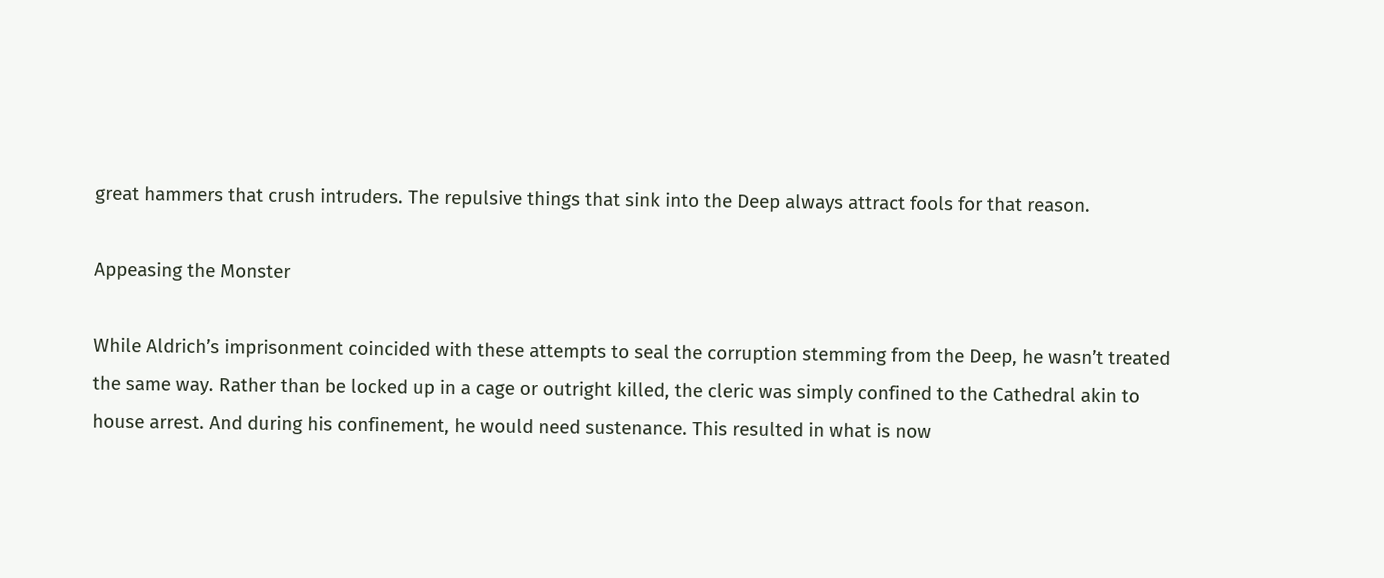great hammers that crush intruders. The repulsive things that sink into the Deep always attract fools for that reason.

Appeasing the Monster

While Aldrich’s imprisonment coincided with these attempts to seal the corruption stemming from the Deep, he wasn’t treated the same way. Rather than be locked up in a cage or outright killed, the cleric was simply confined to the Cathedral akin to house arrest. And during his confinement, he would need sustenance. This resulted in what is now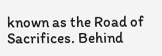known as the Road of Sacrifices. Behind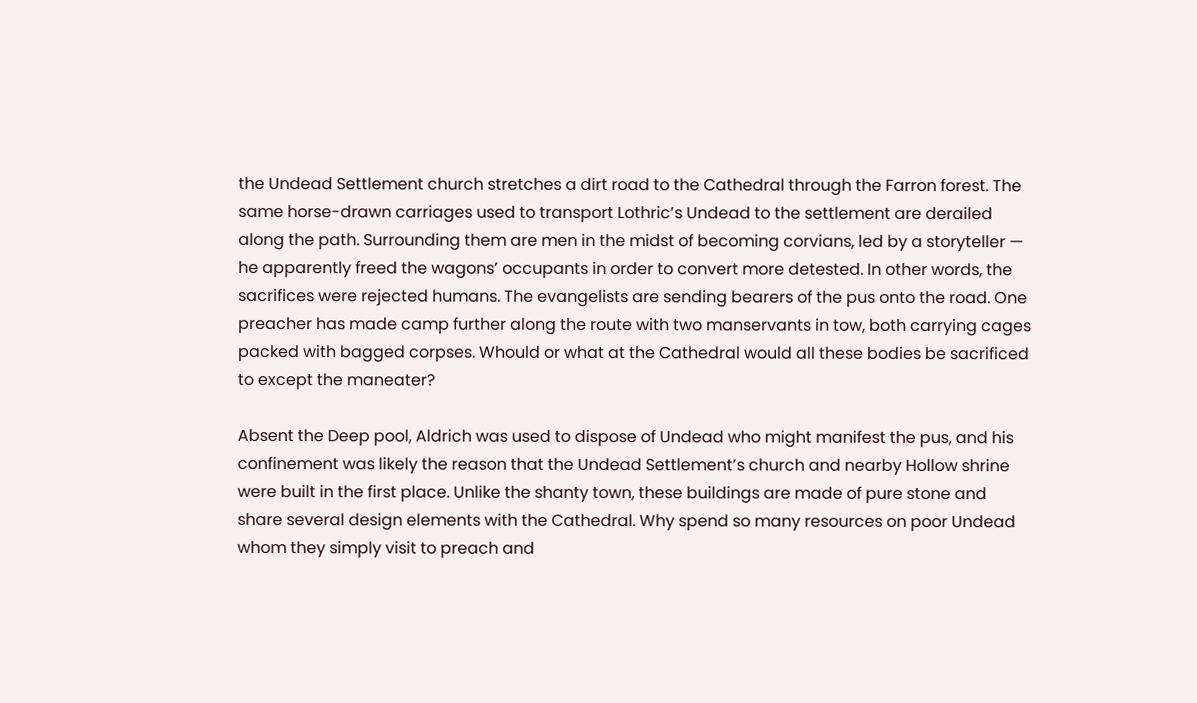the Undead Settlement church stretches a dirt road to the Cathedral through the Farron forest. The same horse-drawn carriages used to transport Lothric’s Undead to the settlement are derailed along the path. Surrounding them are men in the midst of becoming corvians, led by a storyteller — he apparently freed the wagons’ occupants in order to convert more detested. In other words, the sacrifices were rejected humans. The evangelists are sending bearers of the pus onto the road. One preacher has made camp further along the route with two manservants in tow, both carrying cages packed with bagged corpses. Whould or what at the Cathedral would all these bodies be sacrificed to except the maneater?

Absent the Deep pool, Aldrich was used to dispose of Undead who might manifest the pus, and his confinement was likely the reason that the Undead Settlement’s church and nearby Hollow shrine were built in the first place. Unlike the shanty town, these buildings are made of pure stone and share several design elements with the Cathedral. Why spend so many resources on poor Undead whom they simply visit to preach and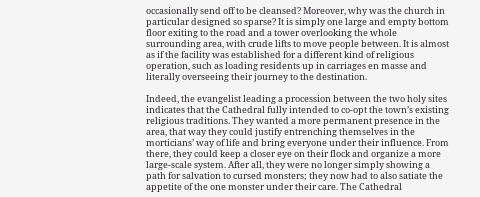occasionally send off to be cleansed? Moreover, why was the church in particular designed so sparse? It is simply one large and empty bottom floor exiting to the road and a tower overlooking the whole surrounding area, with crude lifts to move people between. It is almost as if the facility was established for a different kind of religious operation, such as loading residents up in carriages en masse and literally overseeing their journey to the destination.

Indeed, the evangelist leading a procession between the two holy sites indicates that the Cathedral fully intended to co-opt the town’s existing religious traditions. They wanted a more permanent presence in the area, that way they could justify entrenching themselves in the morticians’ way of life and bring everyone under their influence. From there, they could keep a closer eye on their flock and organize a more large-scale system. After all, they were no longer simply showing a path for salvation to cursed monsters; they now had to also satiate the appetite of the one monster under their care. The Cathedral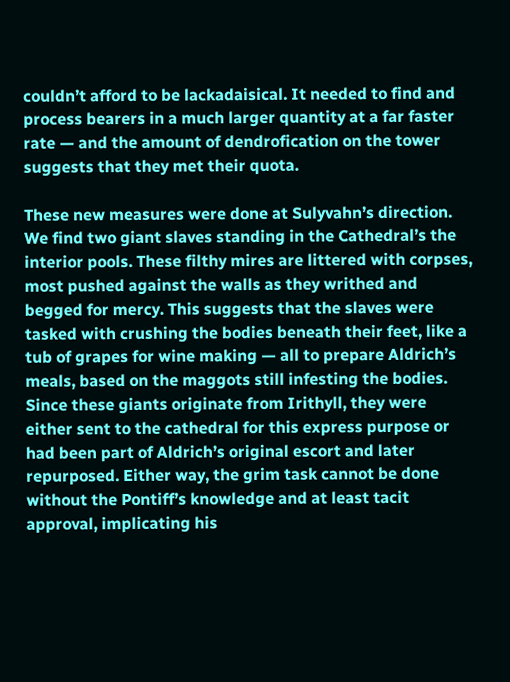couldn’t afford to be lackadaisical. It needed to find and process bearers in a much larger quantity at a far faster rate — and the amount of dendrofication on the tower suggests that they met their quota.

These new measures were done at Sulyvahn’s direction. We find two giant slaves standing in the Cathedral’s the interior pools. These filthy mires are littered with corpses, most pushed against the walls as they writhed and begged for mercy. This suggests that the slaves were tasked with crushing the bodies beneath their feet, like a tub of grapes for wine making — all to prepare Aldrich’s meals, based on the maggots still infesting the bodies. Since these giants originate from Irithyll, they were either sent to the cathedral for this express purpose or had been part of Aldrich’s original escort and later repurposed. Either way, the grim task cannot be done without the Pontiff’s knowledge and at least tacit approval, implicating his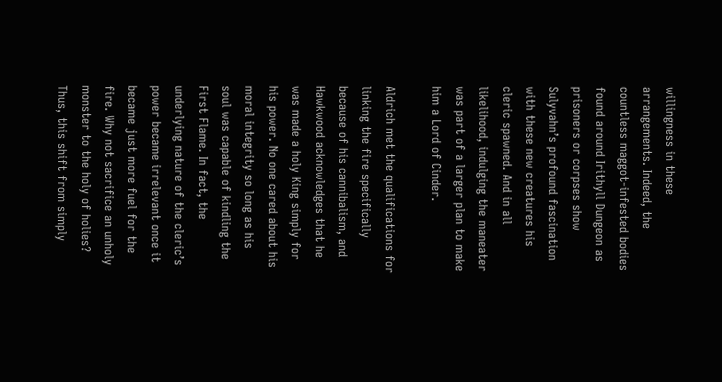willingness in these arrangements. Indeed, the countless maggot-infested bodies found around Irithyll Dungeon as prisoners or corpses show Sulyvahn’s profound fascination with these new creatures his cleric spawned. And in all likelihood, indulging the maneater was part of a larger plan to make him a Lord of Cinder.

Aldrich met the qualifications for linking the fire specifically because of his cannibalism, and Hawkwood acknowledges that he was made a holy King simply for his power. No one cared about his moral integrity so long as his soul was capable of kindling the First Flame. In fact, the underlying nature of the cleric’s power became irrelevant once it became just more fuel for the fire. Why not sacrifice an unholy monster to the holy of holies? Thus, this shift from simply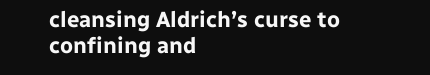cleansing Aldrich’s curse to confining and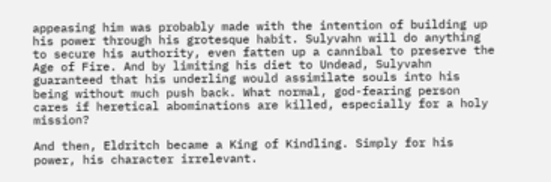appeasing him was probably made with the intention of building up his power through his grotesque habit. Sulyvahn will do anything to secure his authority, even fatten up a cannibal to preserve the Age of Fire. And by limiting his diet to Undead, Sulyvahn guaranteed that his underling would assimilate souls into his being without much push back. What normal, god-fearing person cares if heretical abominations are killed, especially for a holy mission?

And then, Eldritch became a King of Kindling. Simply for his power, his character irrelevant.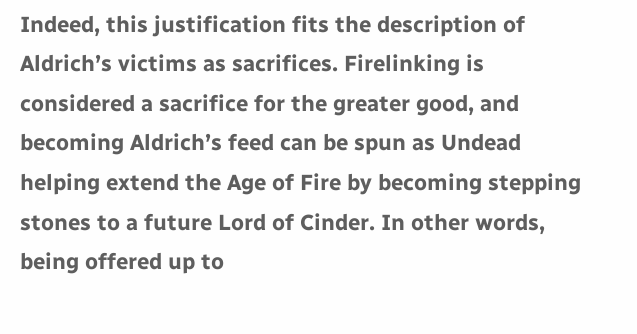Indeed, this justification fits the description of Aldrich’s victims as sacrifices. Firelinking is considered a sacrifice for the greater good, and becoming Aldrich’s feed can be spun as Undead helping extend the Age of Fire by becoming stepping stones to a future Lord of Cinder. In other words, being offered up to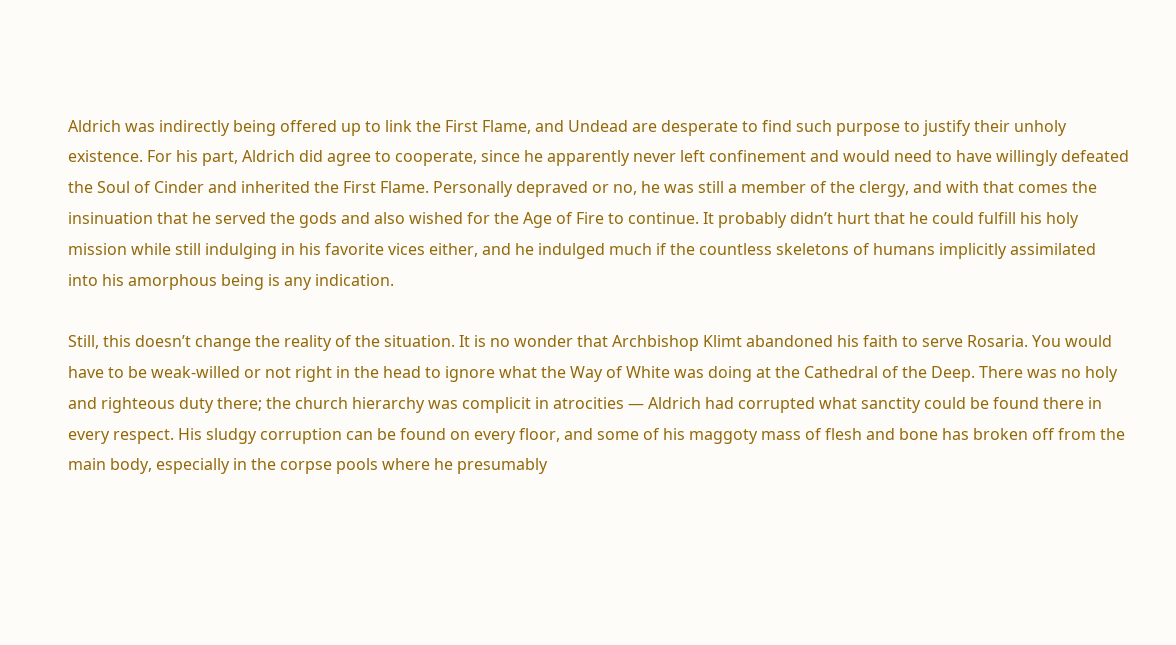Aldrich was indirectly being offered up to link the First Flame, and Undead are desperate to find such purpose to justify their unholy existence. For his part, Aldrich did agree to cooperate, since he apparently never left confinement and would need to have willingly defeated the Soul of Cinder and inherited the First Flame. Personally depraved or no, he was still a member of the clergy, and with that comes the insinuation that he served the gods and also wished for the Age of Fire to continue. It probably didn’t hurt that he could fulfill his holy mission while still indulging in his favorite vices either, and he indulged much if the countless skeletons of humans implicitly assimilated into his amorphous being is any indication.

Still, this doesn’t change the reality of the situation. It is no wonder that Archbishop Klimt abandoned his faith to serve Rosaria. You would have to be weak-willed or not right in the head to ignore what the Way of White was doing at the Cathedral of the Deep. There was no holy and righteous duty there; the church hierarchy was complicit in atrocities — Aldrich had corrupted what sanctity could be found there in every respect. His sludgy corruption can be found on every floor, and some of his maggoty mass of flesh and bone has broken off from the main body, especially in the corpse pools where he presumably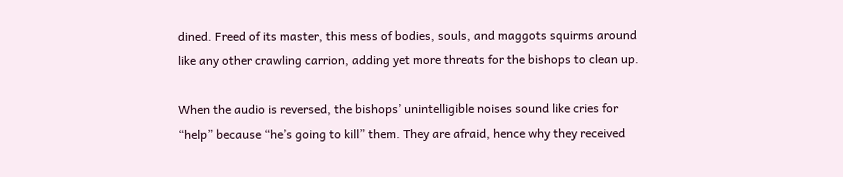dined. Freed of its master, this mess of bodies, souls, and maggots squirms around like any other crawling carrion, adding yet more threats for the bishops to clean up.

When the audio is reversed, the bishops’ unintelligible noises sound like cries for “help” because “he’s going to kill” them. They are afraid, hence why they received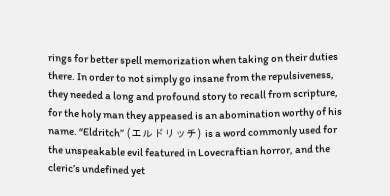rings for better spell memorization when taking on their duties there. In order to not simply go insane from the repulsiveness, they needed a long and profound story to recall from scripture, for the holy man they appeased is an abomination worthy of his name. “Eldritch” (エルドリッチ) is a word commonly used for the unspeakable evil featured in Lovecraftian horror, and the cleric’s undefined yet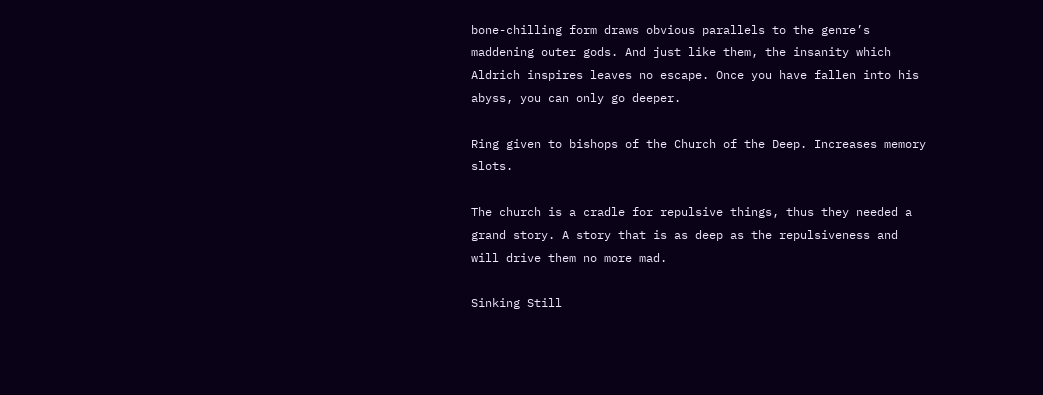bone-chilling form draws obvious parallels to the genre’s maddening outer gods. And just like them, the insanity which Aldrich inspires leaves no escape. Once you have fallen into his abyss, you can only go deeper.

Ring given to bishops of the Church of the Deep. Increases memory slots.

The church is a cradle for repulsive things, thus they needed a grand story. A story that is as deep as the repulsiveness and will drive them no more mad.

Sinking Still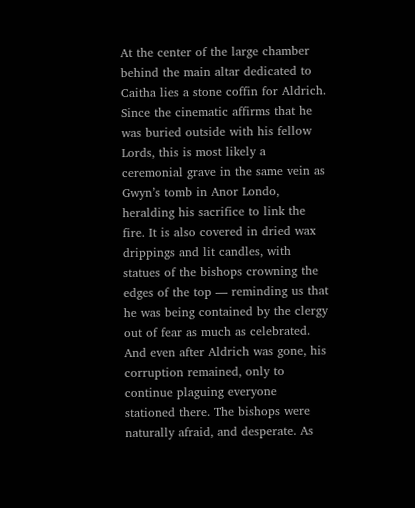At the center of the large chamber behind the main altar dedicated to Caitha lies a stone coffin for Aldrich. Since the cinematic affirms that he was buried outside with his fellow Lords, this is most likely a ceremonial grave in the same vein as Gwyn’s tomb in Anor Londo, heralding his sacrifice to link the fire. It is also covered in dried wax drippings and lit candles, with statues of the bishops crowning the edges of the top — reminding us that he was being contained by the clergy out of fear as much as celebrated. And even after Aldrich was gone, his corruption remained, only to continue plaguing everyone stationed there. The bishops were naturally afraid, and desperate. As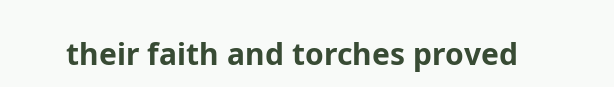their faith and torches proved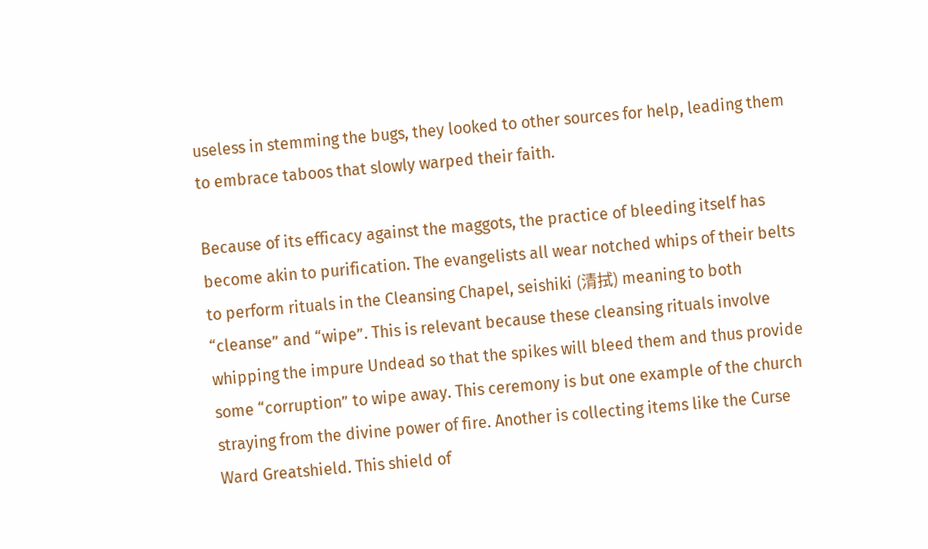useless in stemming the bugs, they looked to other sources for help, leading them to embrace taboos that slowly warped their faith.

Because of its efficacy against the maggots, the practice of bleeding itself has become akin to purification. The evangelists all wear notched whips of their belts to perform rituals in the Cleansing Chapel, seishiki (清拭) meaning to both “cleanse” and “wipe”. This is relevant because these cleansing rituals involve whipping the impure Undead so that the spikes will bleed them and thus provide some “corruption” to wipe away. This ceremony is but one example of the church straying from the divine power of fire. Another is collecting items like the Curse Ward Greatshield. This shield of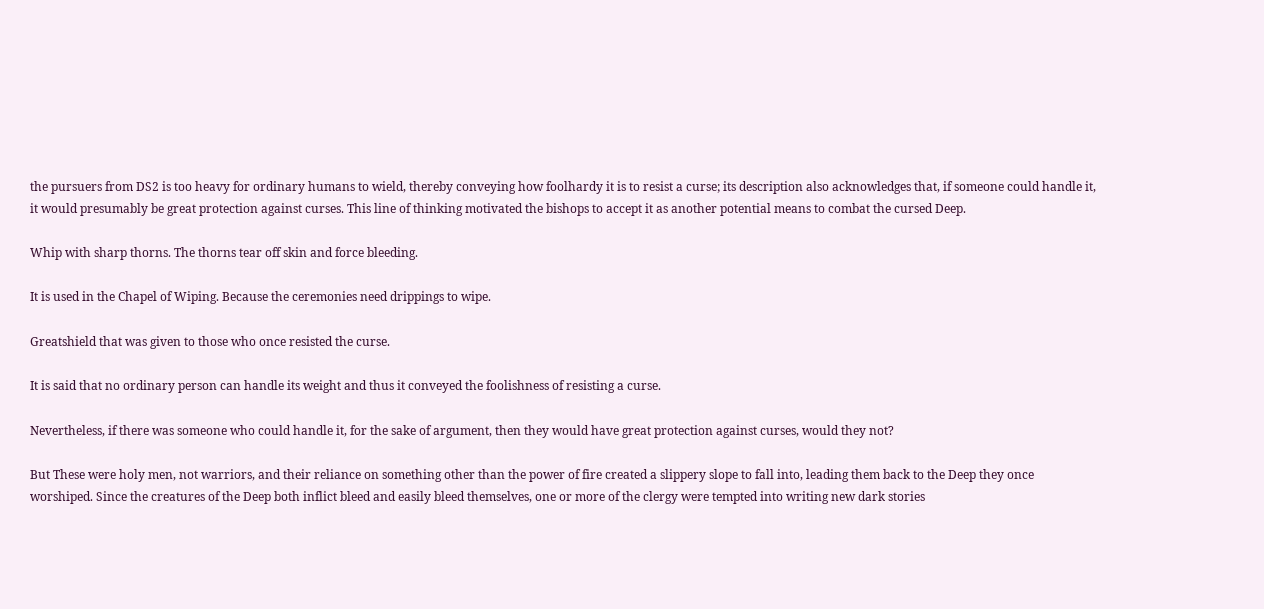the pursuers from DS2 is too heavy for ordinary humans to wield, thereby conveying how foolhardy it is to resist a curse; its description also acknowledges that, if someone could handle it, it would presumably be great protection against curses. This line of thinking motivated the bishops to accept it as another potential means to combat the cursed Deep.

Whip with sharp thorns. The thorns tear off skin and force bleeding.

It is used in the Chapel of Wiping. Because the ceremonies need drippings to wipe.

Greatshield that was given to those who once resisted the curse.

It is said that no ordinary person can handle its weight and thus it conveyed the foolishness of resisting a curse.

Nevertheless, if there was someone who could handle it, for the sake of argument, then they would have great protection against curses, would they not?

But These were holy men, not warriors, and their reliance on something other than the power of fire created a slippery slope to fall into, leading them back to the Deep they once worshiped. Since the creatures of the Deep both inflict bleed and easily bleed themselves, one or more of the clergy were tempted into writing new dark stories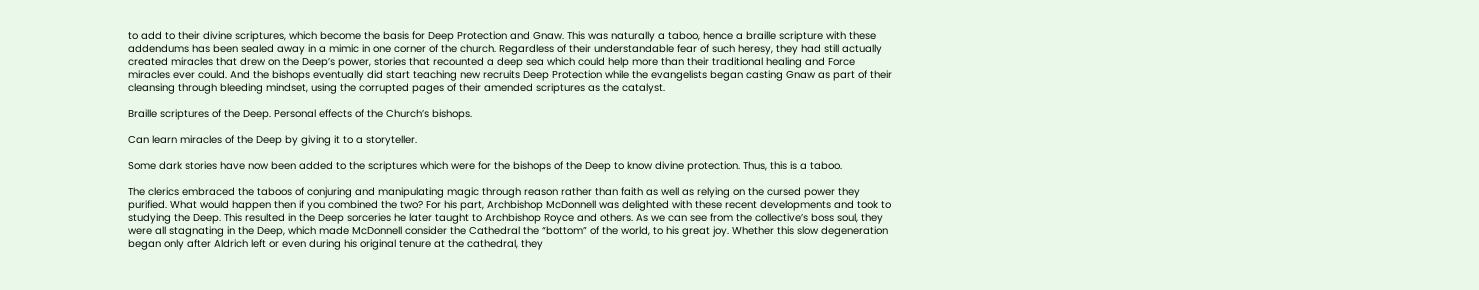to add to their divine scriptures, which become the basis for Deep Protection and Gnaw. This was naturally a taboo, hence a braille scripture with these addendums has been sealed away in a mimic in one corner of the church. Regardless of their understandable fear of such heresy, they had still actually created miracles that drew on the Deep’s power, stories that recounted a deep sea which could help more than their traditional healing and Force miracles ever could. And the bishops eventually did start teaching new recruits Deep Protection while the evangelists began casting Gnaw as part of their cleansing through bleeding mindset, using the corrupted pages of their amended scriptures as the catalyst.

Braille scriptures of the Deep. Personal effects of the Church’s bishops.

Can learn miracles of the Deep by giving it to a storyteller.

Some dark stories have now been added to the scriptures which were for the bishops of the Deep to know divine protection. Thus, this is a taboo.

The clerics embraced the taboos of conjuring and manipulating magic through reason rather than faith as well as relying on the cursed power they purified. What would happen then if you combined the two? For his part, Archbishop McDonnell was delighted with these recent developments and took to studying the Deep. This resulted in the Deep sorceries he later taught to Archbishop Royce and others. As we can see from the collective’s boss soul, they were all stagnating in the Deep, which made McDonnell consider the Cathedral the “bottom” of the world, to his great joy. Whether this slow degeneration began only after Aldrich left or even during his original tenure at the cathedral, they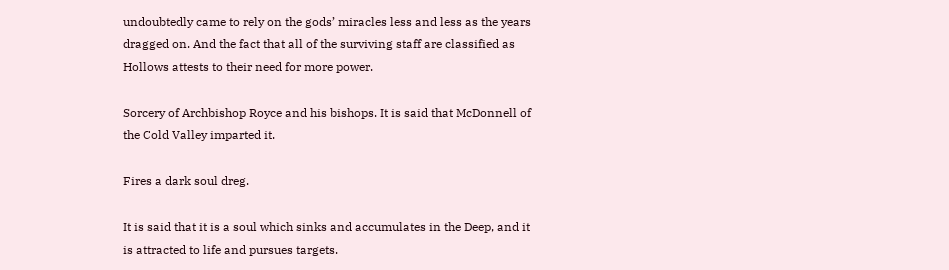undoubtedly came to rely on the gods’ miracles less and less as the years dragged on. And the fact that all of the surviving staff are classified as Hollows attests to their need for more power.

Sorcery of Archbishop Royce and his bishops. It is said that McDonnell of the Cold Valley imparted it.

Fires a dark soul dreg.

It is said that it is a soul which sinks and accumulates in the Deep, and it is attracted to life and pursues targets.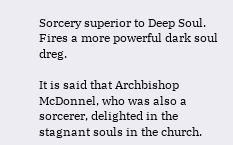Sorcery superior to Deep Soul. Fires a more powerful dark soul dreg.

It is said that Archbishop McDonnel, who was also a sorcerer, delighted in the stagnant souls in the church.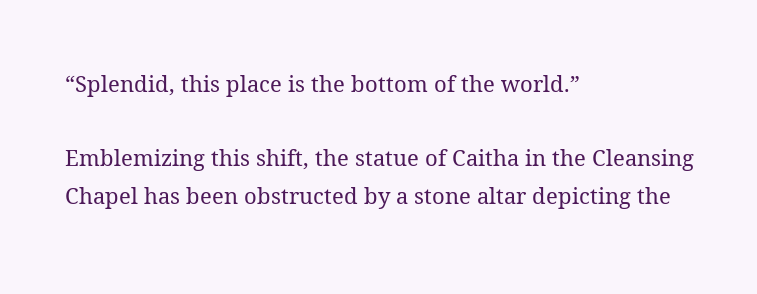“Splendid, this place is the bottom of the world.”

Emblemizing this shift, the statue of Caitha in the Cleansing Chapel has been obstructed by a stone altar depicting the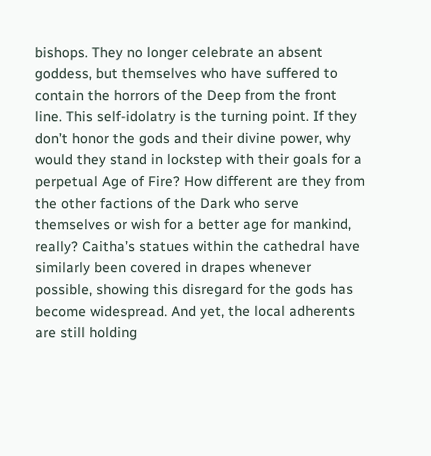bishops. They no longer celebrate an absent goddess, but themselves who have suffered to contain the horrors of the Deep from the front line. This self-idolatry is the turning point. If they don’t honor the gods and their divine power, why would they stand in lockstep with their goals for a perpetual Age of Fire? How different are they from the other factions of the Dark who serve themselves or wish for a better age for mankind, really? Caitha’s statues within the cathedral have similarly been covered in drapes whenever possible, showing this disregard for the gods has become widespread. And yet, the local adherents are still holding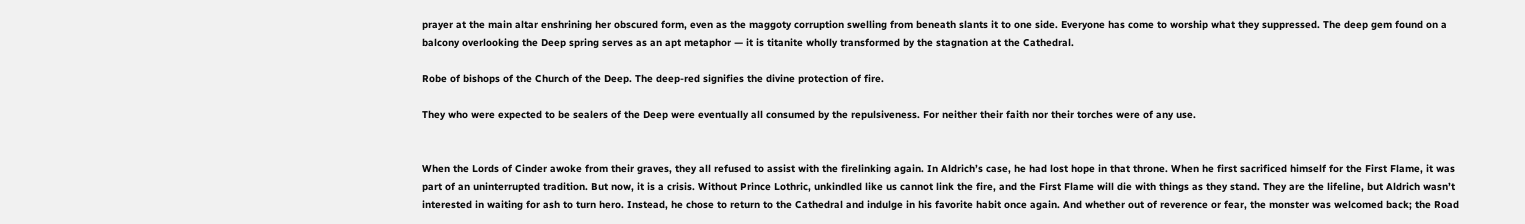prayer at the main altar enshrining her obscured form, even as the maggoty corruption swelling from beneath slants it to one side. Everyone has come to worship what they suppressed. The deep gem found on a balcony overlooking the Deep spring serves as an apt metaphor — it is titanite wholly transformed by the stagnation at the Cathedral.

Robe of bishops of the Church of the Deep. The deep-red signifies the divine protection of fire.

They who were expected to be sealers of the Deep were eventually all consumed by the repulsiveness. For neither their faith nor their torches were of any use.


When the Lords of Cinder awoke from their graves, they all refused to assist with the firelinking again. In Aldrich’s case, he had lost hope in that throne. When he first sacrificed himself for the First Flame, it was part of an uninterrupted tradition. But now, it is a crisis. Without Prince Lothric, unkindled like us cannot link the fire, and the First Flame will die with things as they stand. They are the lifeline, but Aldrich wasn’t interested in waiting for ash to turn hero. Instead, he chose to return to the Cathedral and indulge in his favorite habit once again. And whether out of reverence or fear, the monster was welcomed back; the Road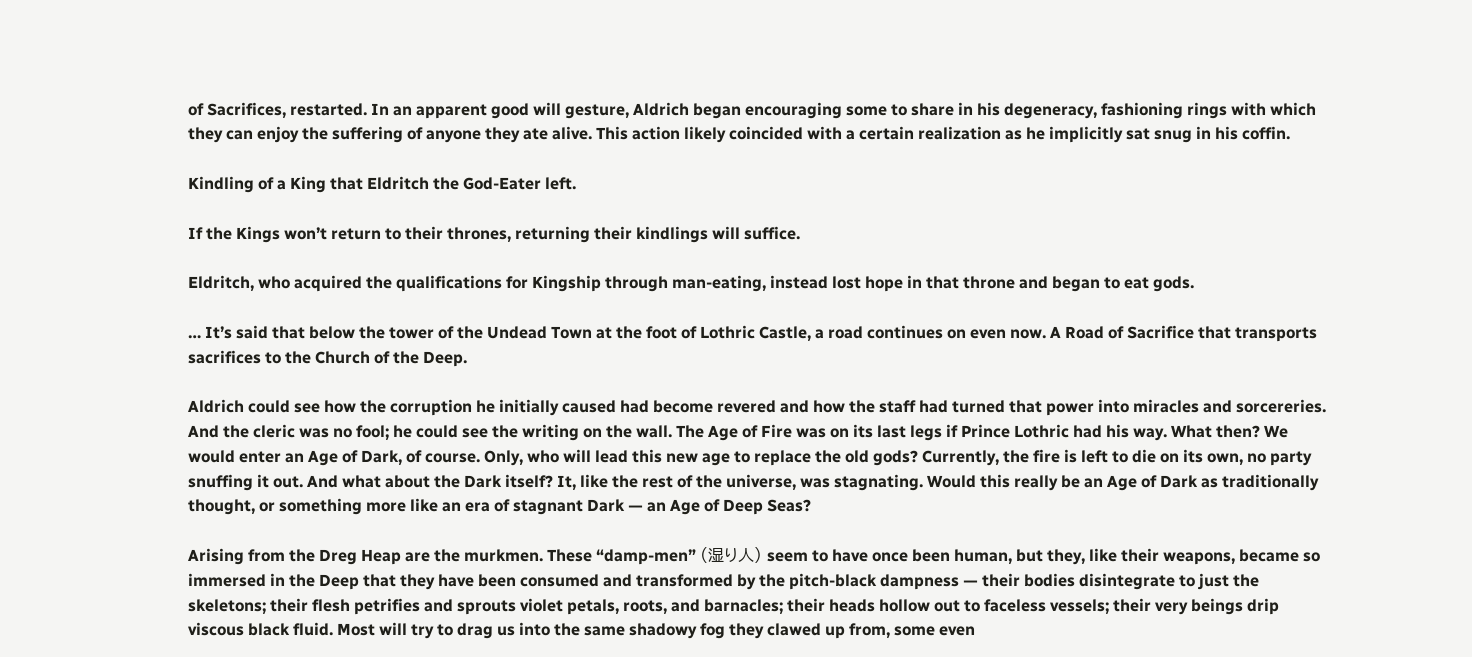of Sacrifices, restarted. In an apparent good will gesture, Aldrich began encouraging some to share in his degeneracy, fashioning rings with which they can enjoy the suffering of anyone they ate alive. This action likely coincided with a certain realization as he implicitly sat snug in his coffin.

Kindling of a King that Eldritch the God-Eater left.

If the Kings won’t return to their thrones, returning their kindlings will suffice.

Eldritch, who acquired the qualifications for Kingship through man-eating, instead lost hope in that throne and began to eat gods.

… It’s said that below the tower of the Undead Town at the foot of Lothric Castle, a road continues on even now. A Road of Sacrifice that transports sacrifices to the Church of the Deep.

Aldrich could see how the corruption he initially caused had become revered and how the staff had turned that power into miracles and sorcereries. And the cleric was no fool; he could see the writing on the wall. The Age of Fire was on its last legs if Prince Lothric had his way. What then? We would enter an Age of Dark, of course. Only, who will lead this new age to replace the old gods? Currently, the fire is left to die on its own, no party snuffing it out. And what about the Dark itself? It, like the rest of the universe, was stagnating. Would this really be an Age of Dark as traditionally thought, or something more like an era of stagnant Dark — an Age of Deep Seas?

Arising from the Dreg Heap are the murkmen. These “damp-men” (湿り人) seem to have once been human, but they, like their weapons, became so immersed in the Deep that they have been consumed and transformed by the pitch-black dampness — their bodies disintegrate to just the skeletons; their flesh petrifies and sprouts violet petals, roots, and barnacles; their heads hollow out to faceless vessels; their very beings drip viscous black fluid. Most will try to drag us into the same shadowy fog they clawed up from, some even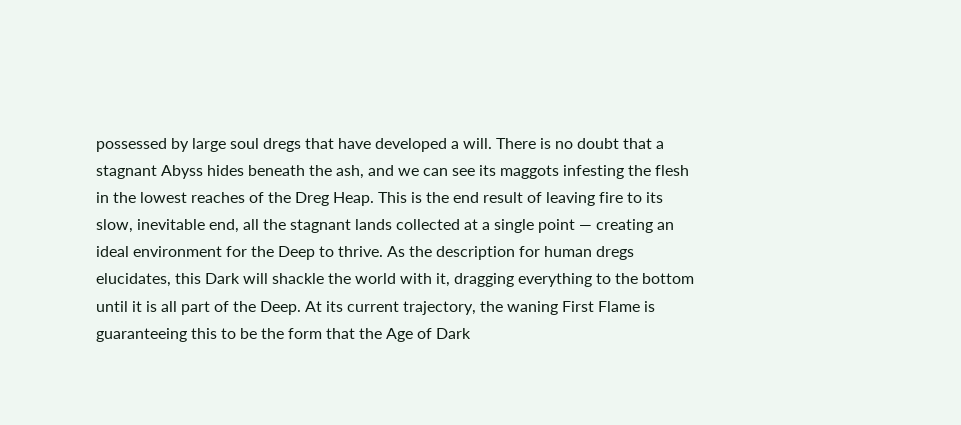possessed by large soul dregs that have developed a will. There is no doubt that a stagnant Abyss hides beneath the ash, and we can see its maggots infesting the flesh in the lowest reaches of the Dreg Heap. This is the end result of leaving fire to its slow, inevitable end, all the stagnant lands collected at a single point — creating an ideal environment for the Deep to thrive. As the description for human dregs elucidates, this Dark will shackle the world with it, dragging everything to the bottom until it is all part of the Deep. At its current trajectory, the waning First Flame is guaranteeing this to be the form that the Age of Dark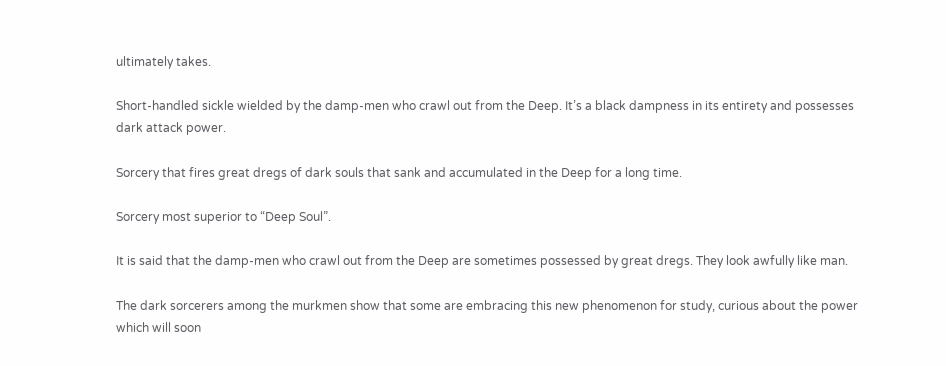ultimately takes.

Short-handled sickle wielded by the damp-men who crawl out from the Deep. It’s a black dampness in its entirety and possesses dark attack power.

Sorcery that fires great dregs of dark souls that sank and accumulated in the Deep for a long time.

Sorcery most superior to “Deep Soul”.

It is said that the damp-men who crawl out from the Deep are sometimes possessed by great dregs. They look awfully like man.

The dark sorcerers among the murkmen show that some are embracing this new phenomenon for study, curious about the power which will soon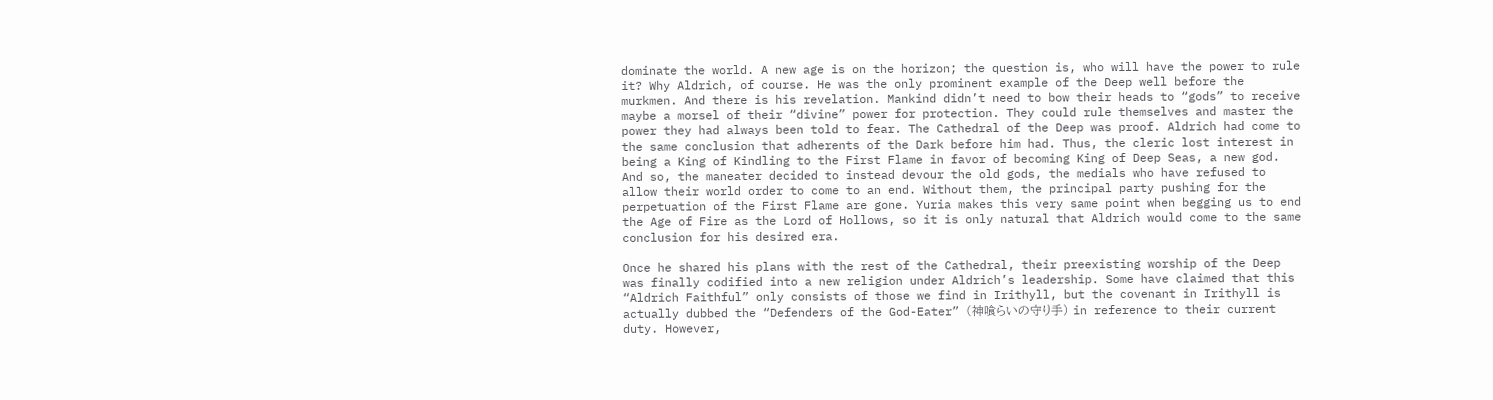dominate the world. A new age is on the horizon; the question is, who will have the power to rule it? Why Aldrich, of course. He was the only prominent example of the Deep well before the murkmen. And there is his revelation. Mankind didn’t need to bow their heads to “gods” to receive maybe a morsel of their “divine” power for protection. They could rule themselves and master the power they had always been told to fear. The Cathedral of the Deep was proof. Aldrich had come to the same conclusion that adherents of the Dark before him had. Thus, the cleric lost interest in being a King of Kindling to the First Flame in favor of becoming King of Deep Seas, a new god. And so, the maneater decided to instead devour the old gods, the medials who have refused to allow their world order to come to an end. Without them, the principal party pushing for the perpetuation of the First Flame are gone. Yuria makes this very same point when begging us to end the Age of Fire as the Lord of Hollows, so it is only natural that Aldrich would come to the same conclusion for his desired era.

Once he shared his plans with the rest of the Cathedral, their preexisting worship of the Deep was finally codified into a new religion under Aldrich’s leadership. Some have claimed that this “Aldrich Faithful” only consists of those we find in Irithyll, but the covenant in Irithyll is actually dubbed the “Defenders of the God-Eater” (神喰らいの守り手) in reference to their current duty. However,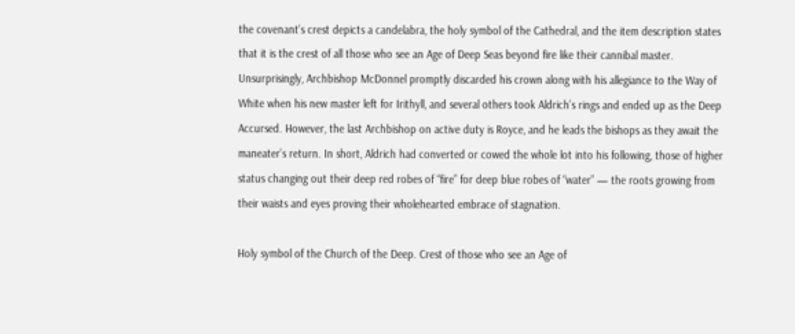the covenant’s crest depicts a candelabra, the holy symbol of the Cathedral, and the item description states that it is the crest of all those who see an Age of Deep Seas beyond fire like their cannibal master. Unsurprisingly, Archbishop McDonnel promptly discarded his crown along with his allegiance to the Way of White when his new master left for Irithyll, and several others took Aldrich’s rings and ended up as the Deep Accursed. However, the last Archbishop on active duty is Royce, and he leads the bishops as they await the maneater’s return. In short, Aldrich had converted or cowed the whole lot into his following, those of higher status changing out their deep red robes of “fire” for deep blue robes of “water” — the roots growing from their waists and eyes proving their wholehearted embrace of stagnation.

Holy symbol of the Church of the Deep. Crest of those who see an Age of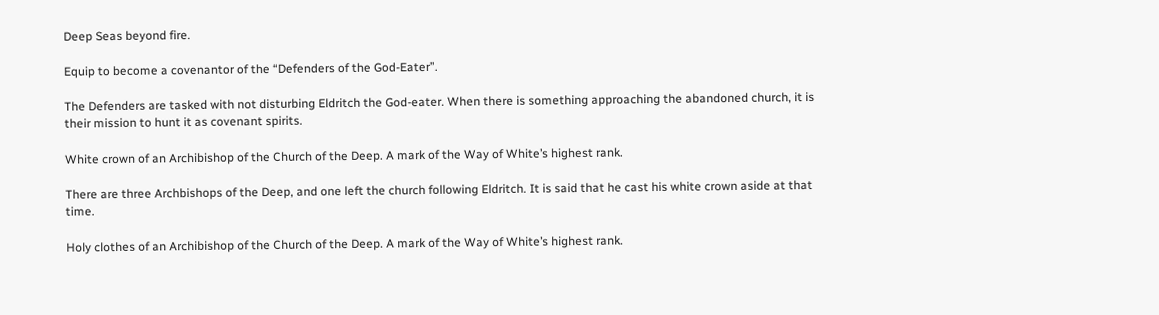Deep Seas beyond fire.

Equip to become a covenantor of the “Defenders of the God-Eater”.

The Defenders are tasked with not disturbing Eldritch the God-eater. When there is something approaching the abandoned church, it is their mission to hunt it as covenant spirits.

White crown of an Archibishop of the Church of the Deep. A mark of the Way of White’s highest rank.

There are three Archbishops of the Deep, and one left the church following Eldritch. It is said that he cast his white crown aside at that time.

Holy clothes of an Archibishop of the Church of the Deep. A mark of the Way of White’s highest rank.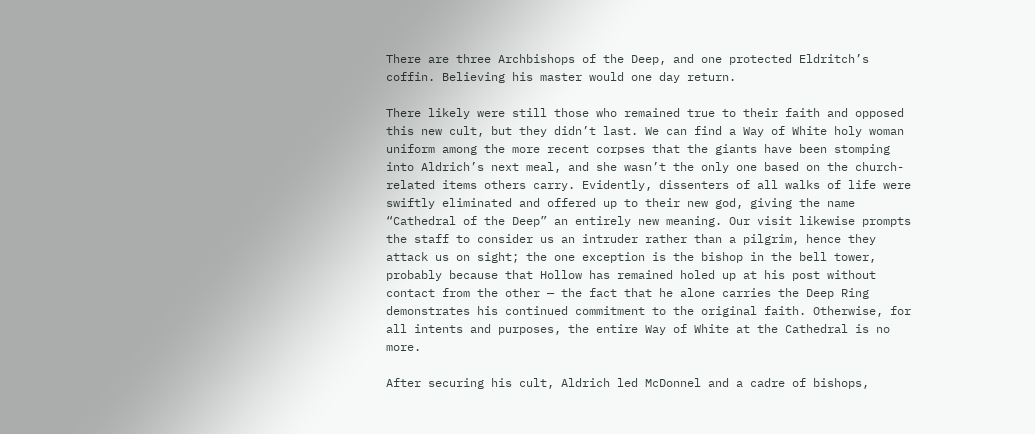There are three Archbishops of the Deep, and one protected Eldritch’s coffin. Believing his master would one day return.

There likely were still those who remained true to their faith and opposed this new cult, but they didn’t last. We can find a Way of White holy woman uniform among the more recent corpses that the giants have been stomping into Aldrich’s next meal, and she wasn’t the only one based on the church-related items others carry. Evidently, dissenters of all walks of life were swiftly eliminated and offered up to their new god, giving the name “Cathedral of the Deep” an entirely new meaning. Our visit likewise prompts the staff to consider us an intruder rather than a pilgrim, hence they attack us on sight; the one exception is the bishop in the bell tower, probably because that Hollow has remained holed up at his post without contact from the other — the fact that he alone carries the Deep Ring demonstrates his continued commitment to the original faith. Otherwise, for all intents and purposes, the entire Way of White at the Cathedral is no more.

After securing his cult, Aldrich led McDonnel and a cadre of bishops,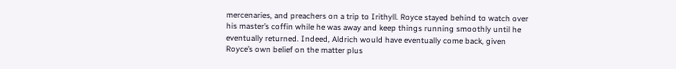mercenaries, and preachers on a trip to Irithyll. Royce stayed behind to watch over his master’s coffin while he was away and keep things running smoothly until he eventually returned. Indeed, Aldrich would have eventually come back, given Royce’s own belief on the matter plus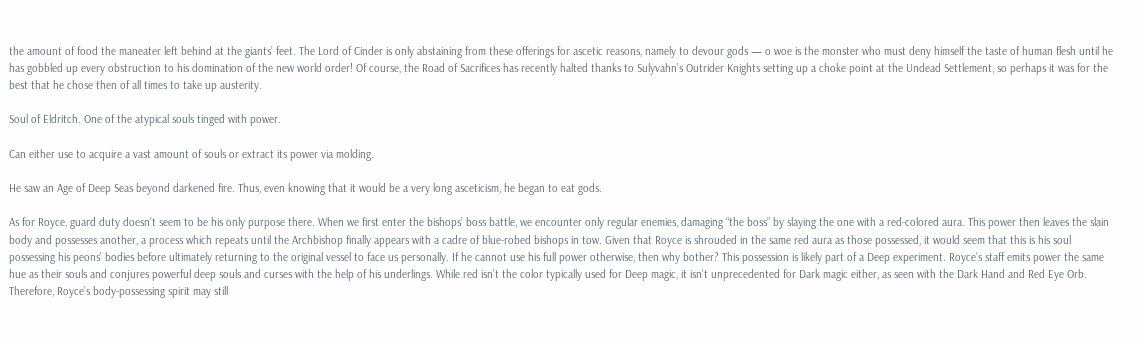the amount of food the maneater left behind at the giants’ feet. The Lord of Cinder is only abstaining from these offerings for ascetic reasons, namely to devour gods — o woe is the monster who must deny himself the taste of human flesh until he has gobbled up every obstruction to his domination of the new world order! Of course, the Road of Sacrifices has recently halted thanks to Sulyvahn’s Outrider Knights setting up a choke point at the Undead Settlement, so perhaps it was for the best that he chose then of all times to take up austerity.

Soul of Eldritch. One of the atypical souls tinged with power.

Can either use to acquire a vast amount of souls or extract its power via molding.

He saw an Age of Deep Seas beyond darkened fire. Thus, even knowing that it would be a very long asceticism, he began to eat gods.

As for Royce, guard duty doesn’t seem to be his only purpose there. When we first enter the bishops’ boss battle, we encounter only regular enemies, damaging “the boss” by slaying the one with a red-colored aura. This power then leaves the slain body and possesses another, a process which repeats until the Archbishop finally appears with a cadre of blue-robed bishops in tow. Given that Royce is shrouded in the same red aura as those possessed, it would seem that this is his soul possessing his peons’ bodies before ultimately returning to the original vessel to face us personally. If he cannot use his full power otherwise, then why bother? This possession is likely part of a Deep experiment. Royce’s staff emits power the same hue as their souls and conjures powerful deep souls and curses with the help of his underlings. While red isn’t the color typically used for Deep magic, it isn’t unprecedented for Dark magic either, as seen with the Dark Hand and Red Eye Orb. Therefore, Royce’s body-possessing spirit may still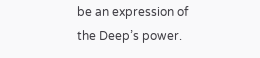be an expression of the Deep’s power.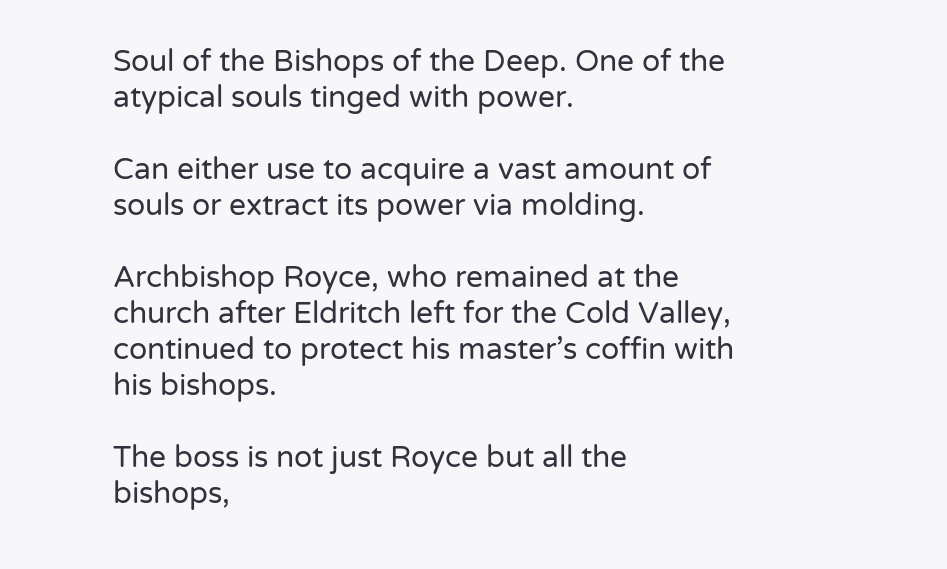Soul of the Bishops of the Deep. One of the atypical souls tinged with power.

Can either use to acquire a vast amount of souls or extract its power via molding.

Archbishop Royce, who remained at the church after Eldritch left for the Cold Valley, continued to protect his master’s coffin with his bishops.

The boss is not just Royce but all the bishops,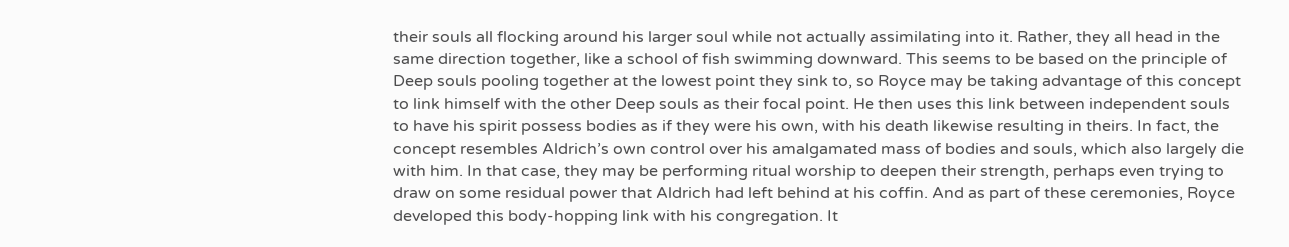their souls all flocking around his larger soul while not actually assimilating into it. Rather, they all head in the same direction together, like a school of fish swimming downward. This seems to be based on the principle of Deep souls pooling together at the lowest point they sink to, so Royce may be taking advantage of this concept to link himself with the other Deep souls as their focal point. He then uses this link between independent souls to have his spirit possess bodies as if they were his own, with his death likewise resulting in theirs. In fact, the concept resembles Aldrich’s own control over his amalgamated mass of bodies and souls, which also largely die with him. In that case, they may be performing ritual worship to deepen their strength, perhaps even trying to draw on some residual power that Aldrich had left behind at his coffin. And as part of these ceremonies, Royce developed this body-hopping link with his congregation. It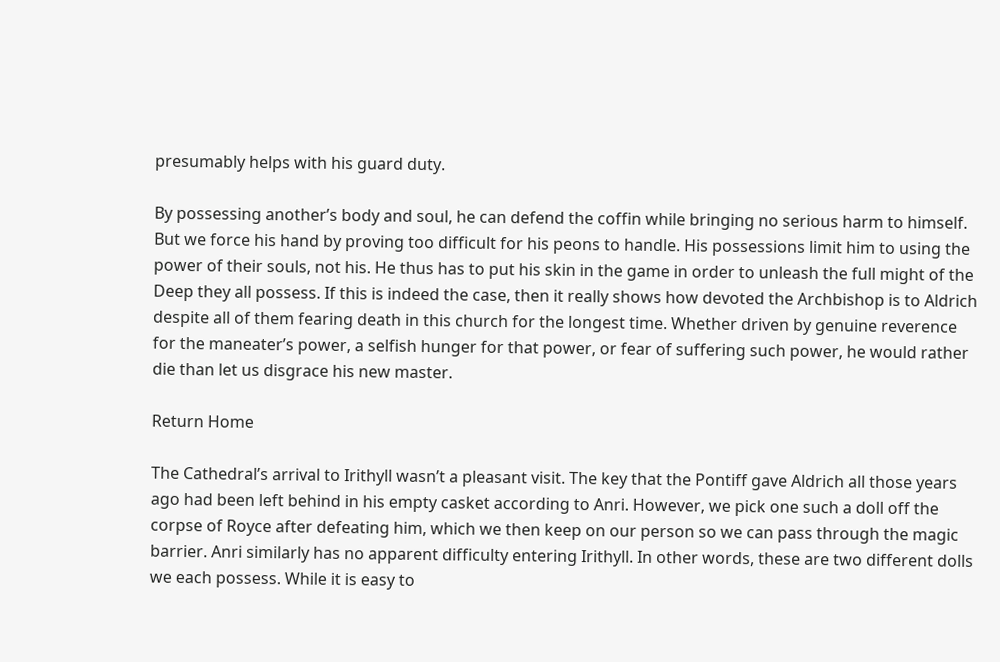presumably helps with his guard duty.

By possessing another’s body and soul, he can defend the coffin while bringing no serious harm to himself. But we force his hand by proving too difficult for his peons to handle. His possessions limit him to using the power of their souls, not his. He thus has to put his skin in the game in order to unleash the full might of the Deep they all possess. If this is indeed the case, then it really shows how devoted the Archbishop is to Aldrich despite all of them fearing death in this church for the longest time. Whether driven by genuine reverence for the maneater’s power, a selfish hunger for that power, or fear of suffering such power, he would rather die than let us disgrace his new master.

Return Home

The Cathedral’s arrival to Irithyll wasn’t a pleasant visit. The key that the Pontiff gave Aldrich all those years ago had been left behind in his empty casket according to Anri. However, we pick one such a doll off the corpse of Royce after defeating him, which we then keep on our person so we can pass through the magic barrier. Anri similarly has no apparent difficulty entering Irithyll. In other words, these are two different dolls we each possess. While it is easy to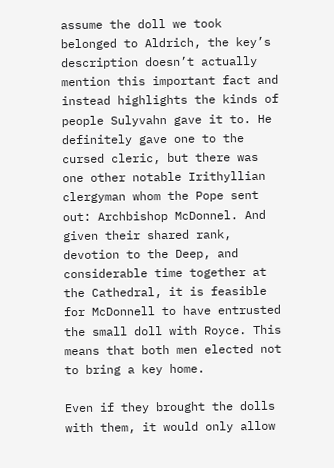assume the doll we took belonged to Aldrich, the key’s description doesn’t actually mention this important fact and instead highlights the kinds of people Sulyvahn gave it to. He definitely gave one to the cursed cleric, but there was one other notable Irithyllian clergyman whom the Pope sent out: Archbishop McDonnel. And given their shared rank, devotion to the Deep, and considerable time together at the Cathedral, it is feasible for McDonnell to have entrusted the small doll with Royce. This means that both men elected not to bring a key home.

Even if they brought the dolls with them, it would only allow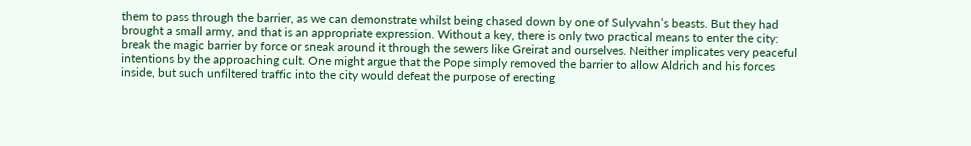them to pass through the barrier, as we can demonstrate whilst being chased down by one of Sulyvahn’s beasts. But they had brought a small army, and that is an appropriate expression. Without a key, there is only two practical means to enter the city: break the magic barrier by force or sneak around it through the sewers like Greirat and ourselves. Neither implicates very peaceful intentions by the approaching cult. One might argue that the Pope simply removed the barrier to allow Aldrich and his forces inside, but such unfiltered traffic into the city would defeat the purpose of erecting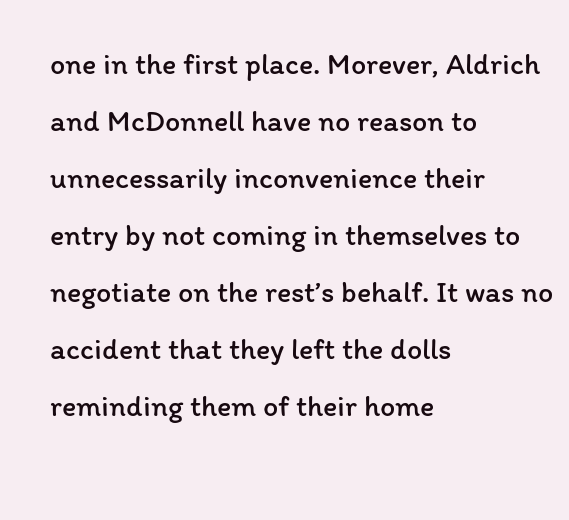one in the first place. Morever, Aldrich and McDonnell have no reason to unnecessarily inconvenience their entry by not coming in themselves to negotiate on the rest’s behalf. It was no accident that they left the dolls reminding them of their home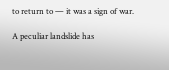to return to — it was a sign of war.

A peculiar landslide has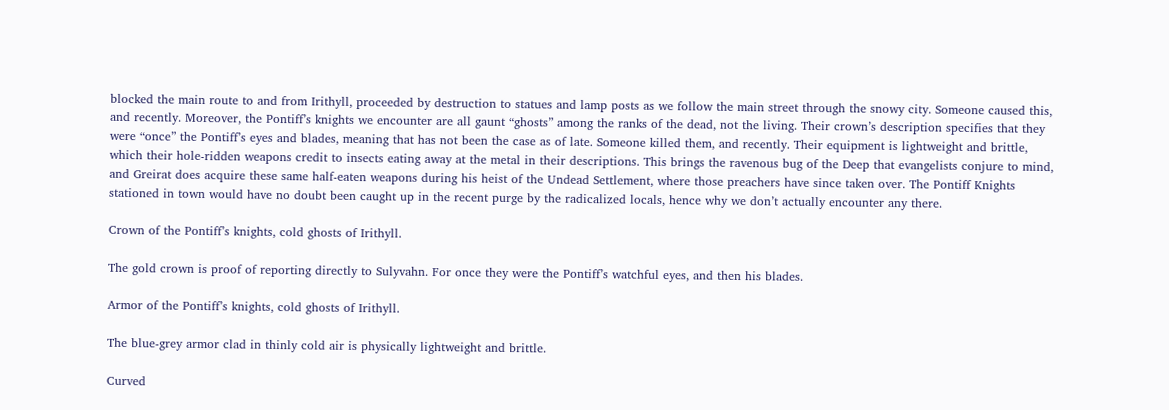blocked the main route to and from Irithyll, proceeded by destruction to statues and lamp posts as we follow the main street through the snowy city. Someone caused this, and recently. Moreover, the Pontiff’s knights we encounter are all gaunt “ghosts” among the ranks of the dead, not the living. Their crown’s description specifies that they were “once” the Pontiff’s eyes and blades, meaning that has not been the case as of late. Someone killed them, and recently. Their equipment is lightweight and brittle, which their hole-ridden weapons credit to insects eating away at the metal in their descriptions. This brings the ravenous bug of the Deep that evangelists conjure to mind, and Greirat does acquire these same half-eaten weapons during his heist of the Undead Settlement, where those preachers have since taken over. The Pontiff Knights stationed in town would have no doubt been caught up in the recent purge by the radicalized locals, hence why we don’t actually encounter any there.

Crown of the Pontiff’s knights, cold ghosts of Irithyll.

The gold crown is proof of reporting directly to Sulyvahn. For once they were the Pontiff’s watchful eyes, and then his blades.

Armor of the Pontiff’s knights, cold ghosts of Irithyll.

The blue-grey armor clad in thinly cold air is physically lightweight and brittle.

Curved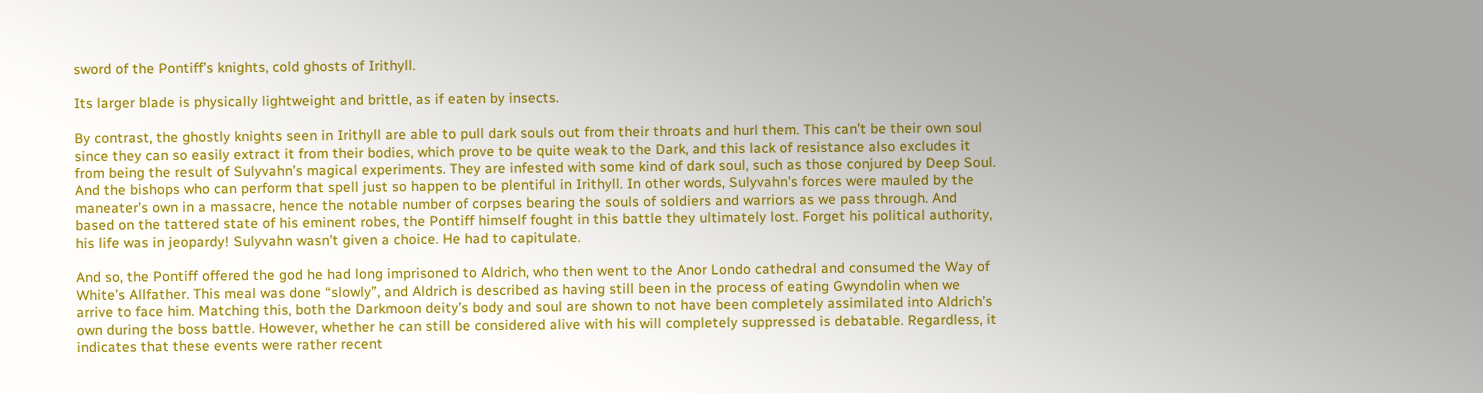sword of the Pontiff’s knights, cold ghosts of Irithyll.

Its larger blade is physically lightweight and brittle, as if eaten by insects.

By contrast, the ghostly knights seen in Irithyll are able to pull dark souls out from their throats and hurl them. This can’t be their own soul since they can so easily extract it from their bodies, which prove to be quite weak to the Dark, and this lack of resistance also excludes it from being the result of Sulyvahn’s magical experiments. They are infested with some kind of dark soul, such as those conjured by Deep Soul. And the bishops who can perform that spell just so happen to be plentiful in Irithyll. In other words, Sulyvahn’s forces were mauled by the maneater’s own in a massacre, hence the notable number of corpses bearing the souls of soldiers and warriors as we pass through. And based on the tattered state of his eminent robes, the Pontiff himself fought in this battle they ultimately lost. Forget his political authority, his life was in jeopardy! Sulyvahn wasn’t given a choice. He had to capitulate.

And so, the Pontiff offered the god he had long imprisoned to Aldrich, who then went to the Anor Londo cathedral and consumed the Way of White’s Allfather. This meal was done “slowly”, and Aldrich is described as having still been in the process of eating Gwyndolin when we arrive to face him. Matching this, both the Darkmoon deity’s body and soul are shown to not have been completely assimilated into Aldrich’s own during the boss battle. However, whether he can still be considered alive with his will completely suppressed is debatable. Regardless, it indicates that these events were rather recent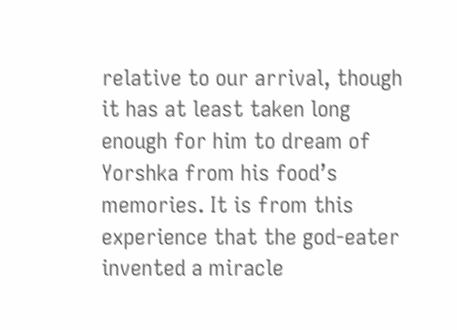relative to our arrival, though it has at least taken long enough for him to dream of Yorshka from his food’s memories. It is from this experience that the god-eater invented a miracle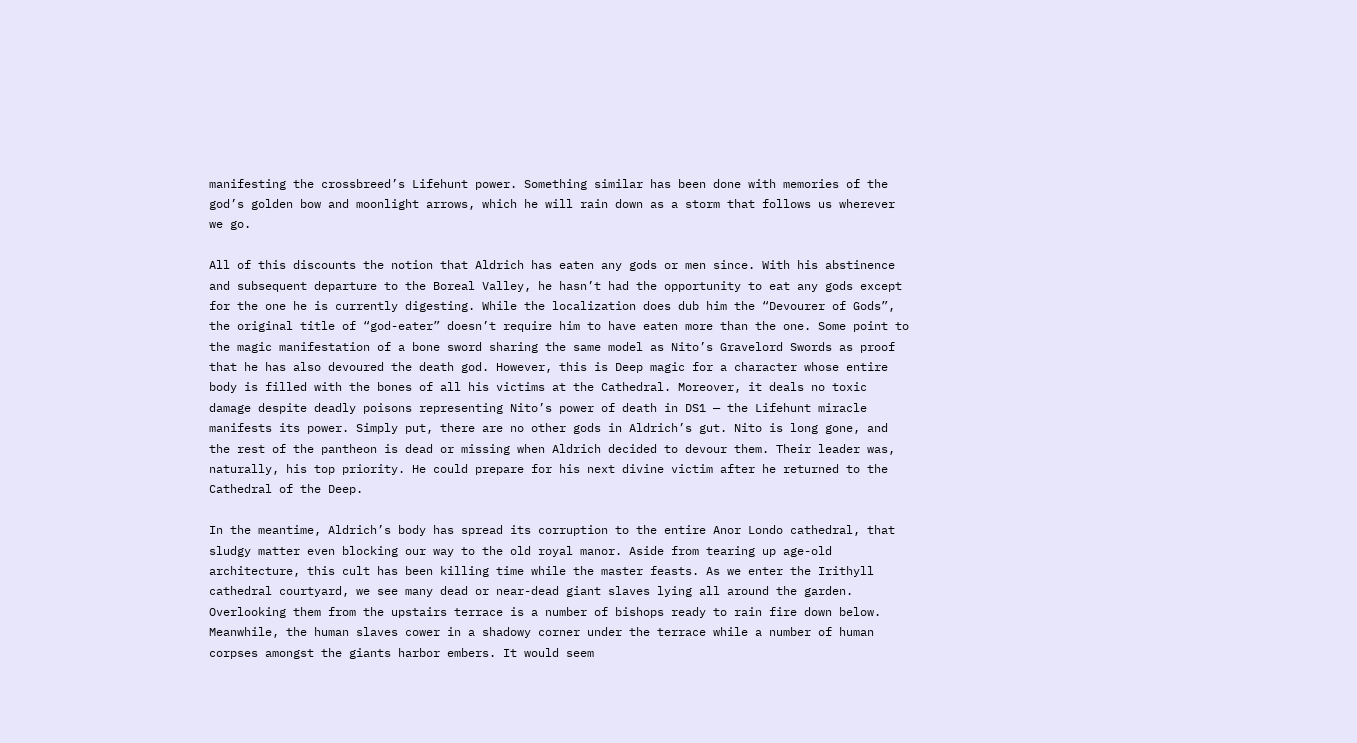manifesting the crossbreed’s Lifehunt power. Something similar has been done with memories of the god’s golden bow and moonlight arrows, which he will rain down as a storm that follows us wherever we go.

All of this discounts the notion that Aldrich has eaten any gods or men since. With his abstinence and subsequent departure to the Boreal Valley, he hasn’t had the opportunity to eat any gods except for the one he is currently digesting. While the localization does dub him the “Devourer of Gods”, the original title of “god-eater” doesn’t require him to have eaten more than the one. Some point to the magic manifestation of a bone sword sharing the same model as Nito’s Gravelord Swords as proof that he has also devoured the death god. However, this is Deep magic for a character whose entire body is filled with the bones of all his victims at the Cathedral. Moreover, it deals no toxic damage despite deadly poisons representing Nito’s power of death in DS1 — the Lifehunt miracle manifests its power. Simply put, there are no other gods in Aldrich’s gut. Nito is long gone, and the rest of the pantheon is dead or missing when Aldrich decided to devour them. Their leader was, naturally, his top priority. He could prepare for his next divine victim after he returned to the Cathedral of the Deep.

In the meantime, Aldrich’s body has spread its corruption to the entire Anor Londo cathedral, that sludgy matter even blocking our way to the old royal manor. Aside from tearing up age-old architecture, this cult has been killing time while the master feasts. As we enter the Irithyll cathedral courtyard, we see many dead or near-dead giant slaves lying all around the garden. Overlooking them from the upstairs terrace is a number of bishops ready to rain fire down below. Meanwhile, the human slaves cower in a shadowy corner under the terrace while a number of human corpses amongst the giants harbor embers. It would seem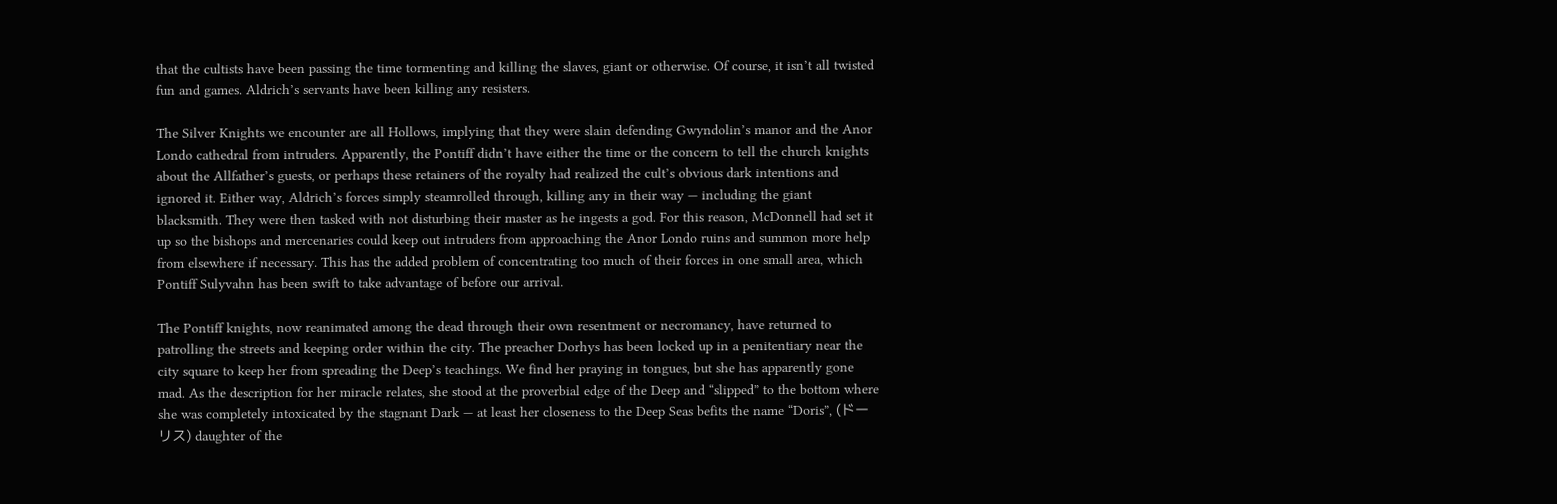that the cultists have been passing the time tormenting and killing the slaves, giant or otherwise. Of course, it isn’t all twisted fun and games. Aldrich’s servants have been killing any resisters.

The Silver Knights we encounter are all Hollows, implying that they were slain defending Gwyndolin’s manor and the Anor Londo cathedral from intruders. Apparently, the Pontiff didn’t have either the time or the concern to tell the church knights about the Allfather’s guests, or perhaps these retainers of the royalty had realized the cult’s obvious dark intentions and ignored it. Either way, Aldrich’s forces simply steamrolled through, killing any in their way — including the giant blacksmith. They were then tasked with not disturbing their master as he ingests a god. For this reason, McDonnell had set it up so the bishops and mercenaries could keep out intruders from approaching the Anor Londo ruins and summon more help from elsewhere if necessary. This has the added problem of concentrating too much of their forces in one small area, which Pontiff Sulyvahn has been swift to take advantage of before our arrival.

The Pontiff knights, now reanimated among the dead through their own resentment or necromancy, have returned to patrolling the streets and keeping order within the city. The preacher Dorhys has been locked up in a penitentiary near the city square to keep her from spreading the Deep’s teachings. We find her praying in tongues, but she has apparently gone mad. As the description for her miracle relates, she stood at the proverbial edge of the Deep and “slipped” to the bottom where she was completely intoxicated by the stagnant Dark — at least her closeness to the Deep Seas befits the name “Doris”, (ドーリス) daughter of the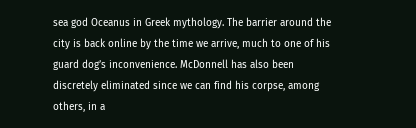sea god Oceanus in Greek mythology. The barrier around the city is back online by the time we arrive, much to one of his guard dog’s inconvenience. McDonnell has also been discretely eliminated since we can find his corpse, among others, in a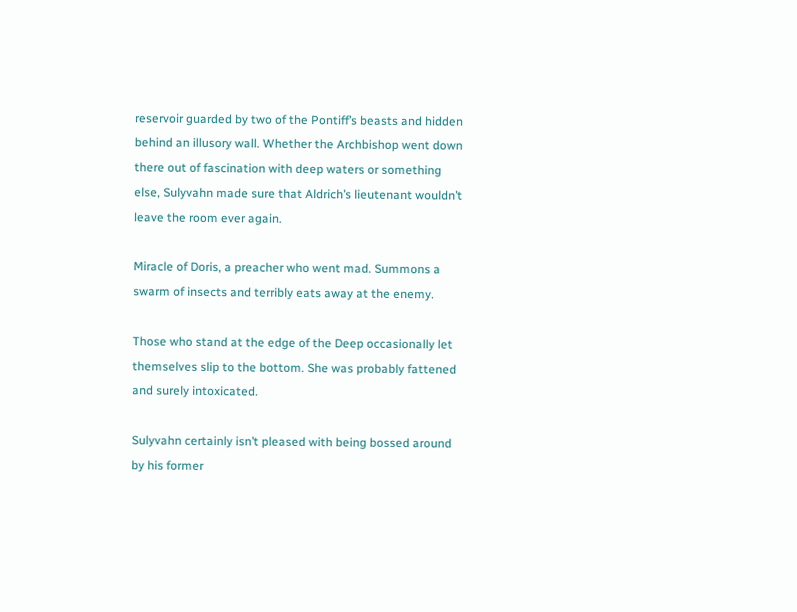reservoir guarded by two of the Pontiff’s beasts and hidden behind an illusory wall. Whether the Archbishop went down there out of fascination with deep waters or something else, Sulyvahn made sure that Aldrich’s lieutenant wouldn’t leave the room ever again.

Miracle of Doris, a preacher who went mad. Summons a swarm of insects and terribly eats away at the enemy.

Those who stand at the edge of the Deep occasionally let themselves slip to the bottom. She was probably fattened and surely intoxicated.

Sulyvahn certainly isn’t pleased with being bossed around by his former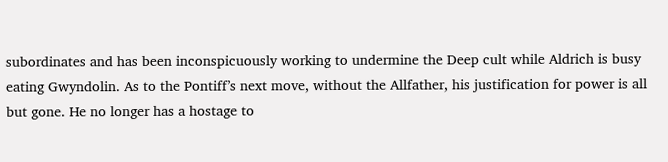subordinates and has been inconspicuously working to undermine the Deep cult while Aldrich is busy eating Gwyndolin. As to the Pontiff’s next move, without the Allfather, his justification for power is all but gone. He no longer has a hostage to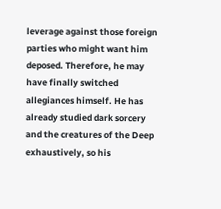leverage against those foreign parties who might want him deposed. Therefore, he may have finally switched allegiances himself. He has already studied dark sorcery and the creatures of the Deep exhaustively, so his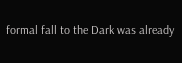formal fall to the Dark was already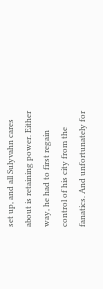set up, and all Sulyvahn cares about is retaining power. Either way, he had to first regain control of his city from the fanatics. And unfortunately for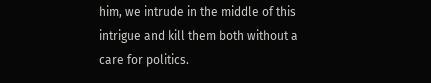him, we intrude in the middle of this intrigue and kill them both without a care for politics.